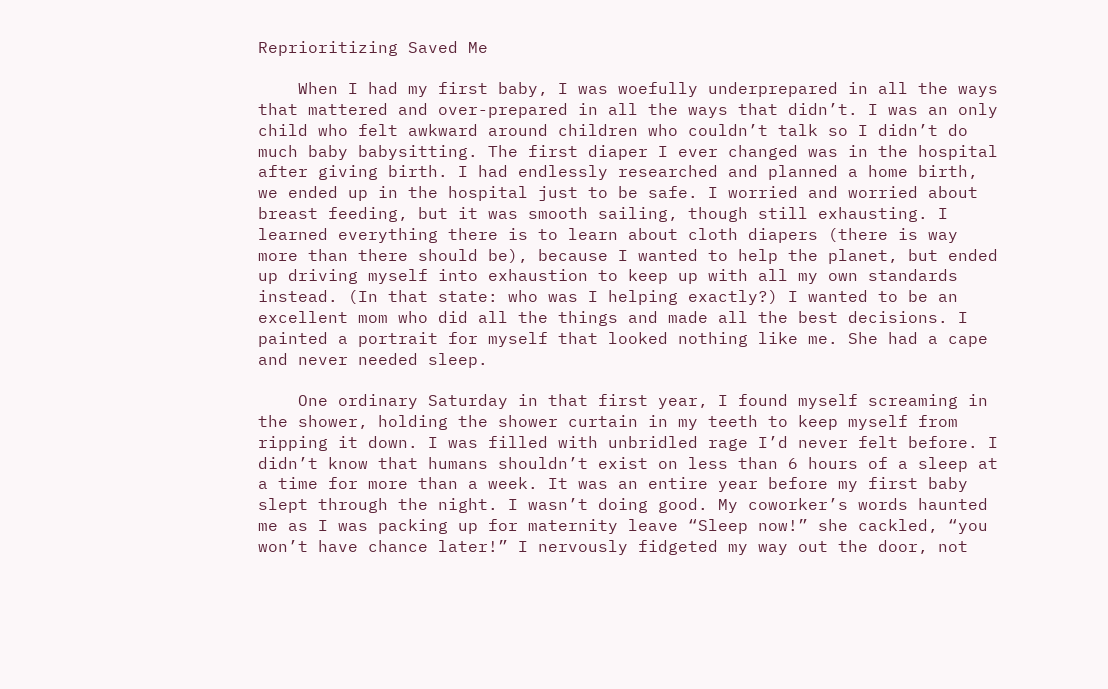Reprioritizing Saved Me

    When I had my first baby, I was woefully underprepared in all the ways that mattered and over-prepared in all the ways that didn’t. I was an only child who felt awkward around children who couldn’t talk so I didn’t do much baby babysitting. The first diaper I ever changed was in the hospital after giving birth. I had endlessly researched and planned a home birth, we ended up in the hospital just to be safe. I worried and worried about breast feeding, but it was smooth sailing, though still exhausting. I learned everything there is to learn about cloth diapers (there is way more than there should be), because I wanted to help the planet, but ended up driving myself into exhaustion to keep up with all my own standards instead. (In that state: who was I helping exactly?) I wanted to be an excellent mom who did all the things and made all the best decisions. I painted a portrait for myself that looked nothing like me. She had a cape and never needed sleep.

    One ordinary Saturday in that first year, I found myself screaming in the shower, holding the shower curtain in my teeth to keep myself from ripping it down. I was filled with unbridled rage I’d never felt before. I didn’t know that humans shouldn’t exist on less than 6 hours of a sleep at a time for more than a week. It was an entire year before my first baby slept through the night. I wasn’t doing good. My coworker’s words haunted me as I was packing up for maternity leave “Sleep now!” she cackled, “you won’t have chance later!” I nervously fidgeted my way out the door, not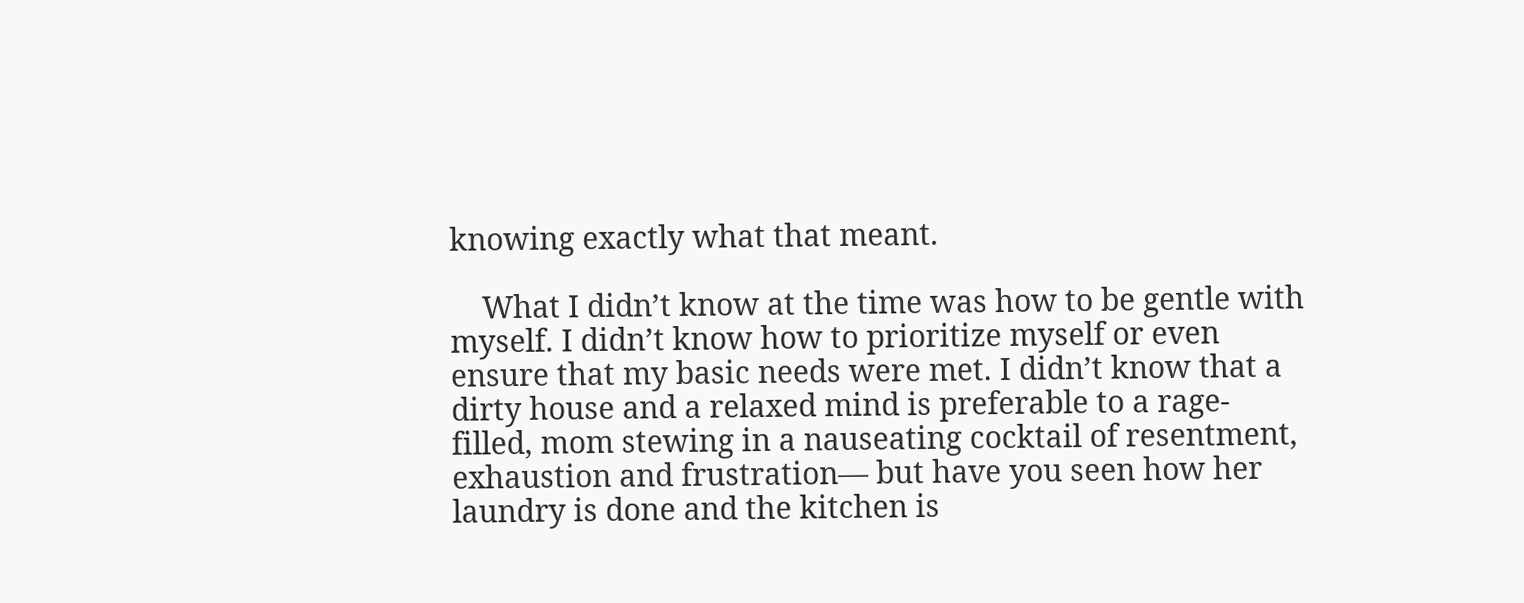knowing exactly what that meant.

    What I didn’t know at the time was how to be gentle with myself. I didn’t know how to prioritize myself or even ensure that my basic needs were met. I didn’t know that a dirty house and a relaxed mind is preferable to a rage-filled, mom stewing in a nauseating cocktail of resentment, exhaustion and frustration— but have you seen how her laundry is done and the kitchen is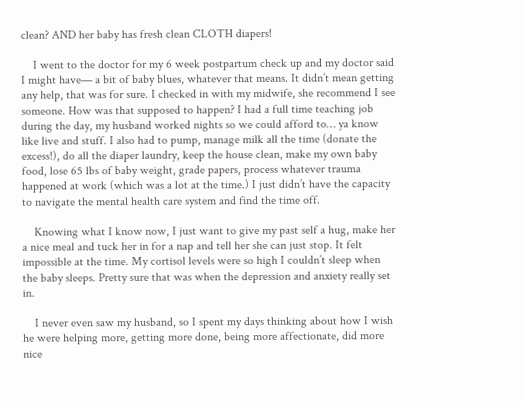clean? AND her baby has fresh clean CLOTH diapers!

    I went to the doctor for my 6 week postpartum check up and my doctor said I might have— a bit of baby blues, whatever that means. It didn’t mean getting any help, that was for sure. I checked in with my midwife, she recommend I see someone. How was that supposed to happen? I had a full time teaching job during the day, my husband worked nights so we could afford to… ya know like live and stuff. I also had to pump, manage milk all the time (donate the excess!), do all the diaper laundry, keep the house clean, make my own baby food, lose 65 lbs of baby weight, grade papers, process whatever trauma happened at work (which was a lot at the time.) I just didn’t have the capacity to navigate the mental health care system and find the time off.

    Knowing what I know now, I just want to give my past self a hug, make her a nice meal and tuck her in for a nap and tell her she can just stop. It felt impossible at the time. My cortisol levels were so high I couldn’t sleep when the baby sleeps. Pretty sure that was when the depression and anxiety really set in.

    I never even saw my husband, so I spent my days thinking about how I wish he were helping more, getting more done, being more affectionate, did more nice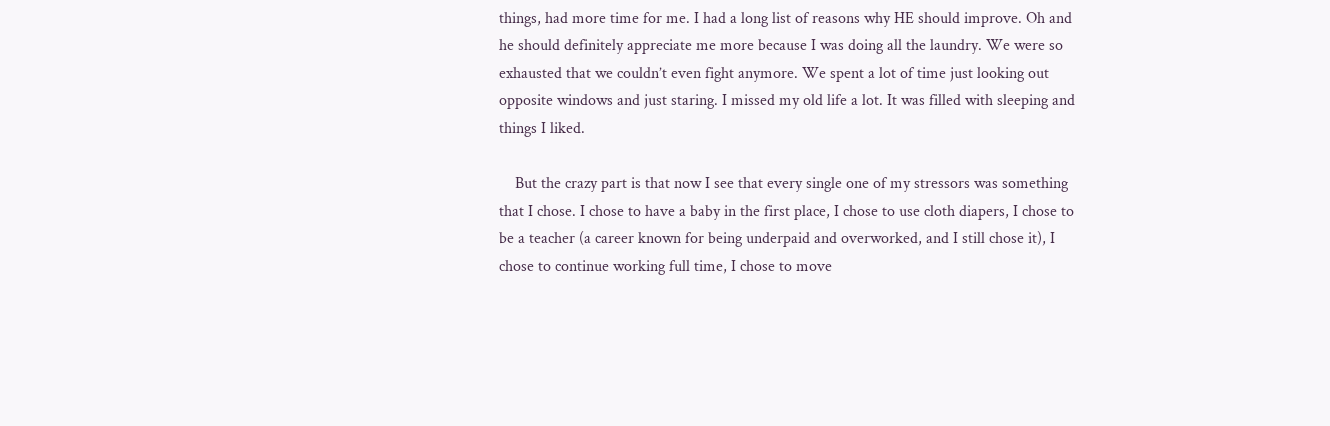things, had more time for me. I had a long list of reasons why HE should improve. Oh and he should definitely appreciate me more because I was doing all the laundry. We were so exhausted that we couldn’t even fight anymore. We spent a lot of time just looking out opposite windows and just staring. I missed my old life a lot. It was filled with sleeping and things I liked.

    But the crazy part is that now I see that every single one of my stressors was something that I chose. I chose to have a baby in the first place, I chose to use cloth diapers, I chose to be a teacher (a career known for being underpaid and overworked, and I still chose it), I chose to continue working full time, I chose to move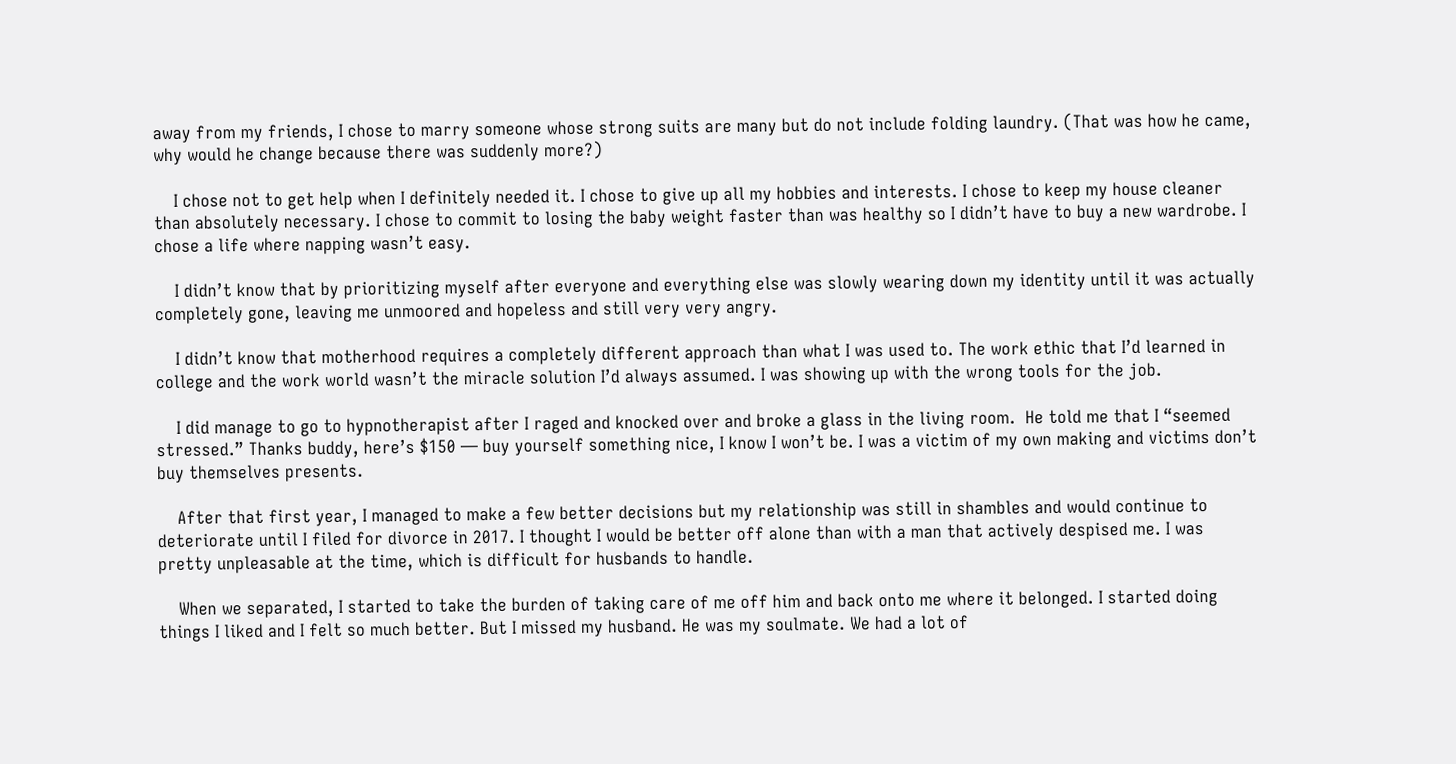away from my friends, I chose to marry someone whose strong suits are many but do not include folding laundry. (That was how he came, why would he change because there was suddenly more?)

    I chose not to get help when I definitely needed it. I chose to give up all my hobbies and interests. I chose to keep my house cleaner than absolutely necessary. I chose to commit to losing the baby weight faster than was healthy so I didn’t have to buy a new wardrobe. I chose a life where napping wasn’t easy.

    I didn’t know that by prioritizing myself after everyone and everything else was slowly wearing down my identity until it was actually completely gone, leaving me unmoored and hopeless and still very very angry.

    I didn’t know that motherhood requires a completely different approach than what I was used to. The work ethic that I’d learned in college and the work world wasn’t the miracle solution I’d always assumed. I was showing up with the wrong tools for the job.

    I did manage to go to hypnotherapist after I raged and knocked over and broke a glass in the living room.  He told me that I “seemed stressed.” Thanks buddy, here’s $150 — buy yourself something nice, I know I won’t be. I was a victim of my own making and victims don’t buy themselves presents.

    After that first year, I managed to make a few better decisions but my relationship was still in shambles and would continue to deteriorate until I filed for divorce in 2017. I thought I would be better off alone than with a man that actively despised me. I was pretty unpleasable at the time, which is difficult for husbands to handle.

    When we separated, I started to take the burden of taking care of me off him and back onto me where it belonged. I started doing things I liked and I felt so much better. But I missed my husband. He was my soulmate. We had a lot of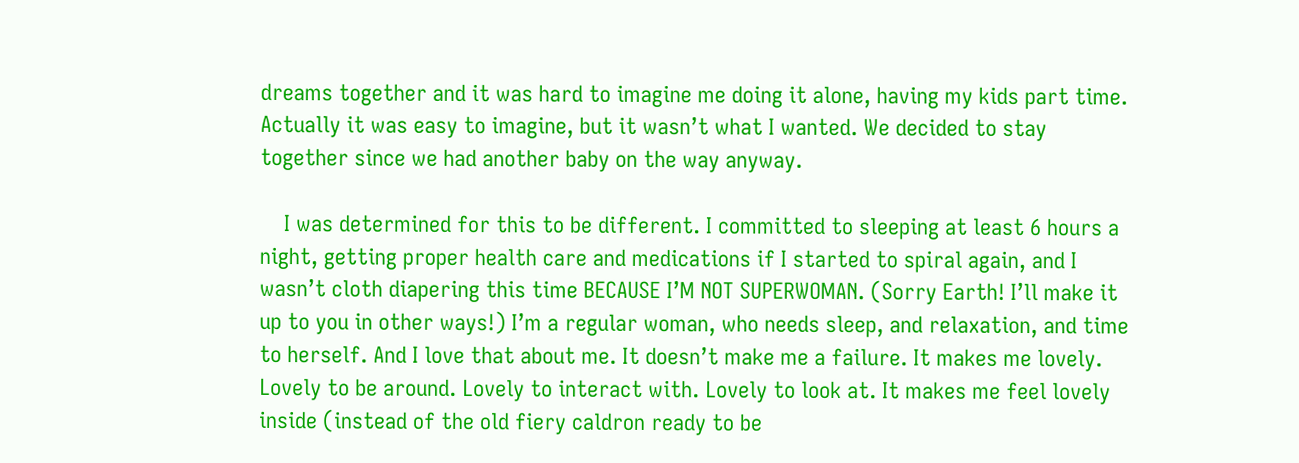dreams together and it was hard to imagine me doing it alone, having my kids part time. Actually it was easy to imagine, but it wasn’t what I wanted. We decided to stay together since we had another baby on the way anyway.

    I was determined for this to be different. I committed to sleeping at least 6 hours a night, getting proper health care and medications if I started to spiral again, and I wasn’t cloth diapering this time BECAUSE I’M NOT SUPERWOMAN. (Sorry Earth! I’ll make it up to you in other ways!) I’m a regular woman, who needs sleep, and relaxation, and time to herself. And I love that about me. It doesn’t make me a failure. It makes me lovely. Lovely to be around. Lovely to interact with. Lovely to look at. It makes me feel lovely inside (instead of the old fiery caldron ready to be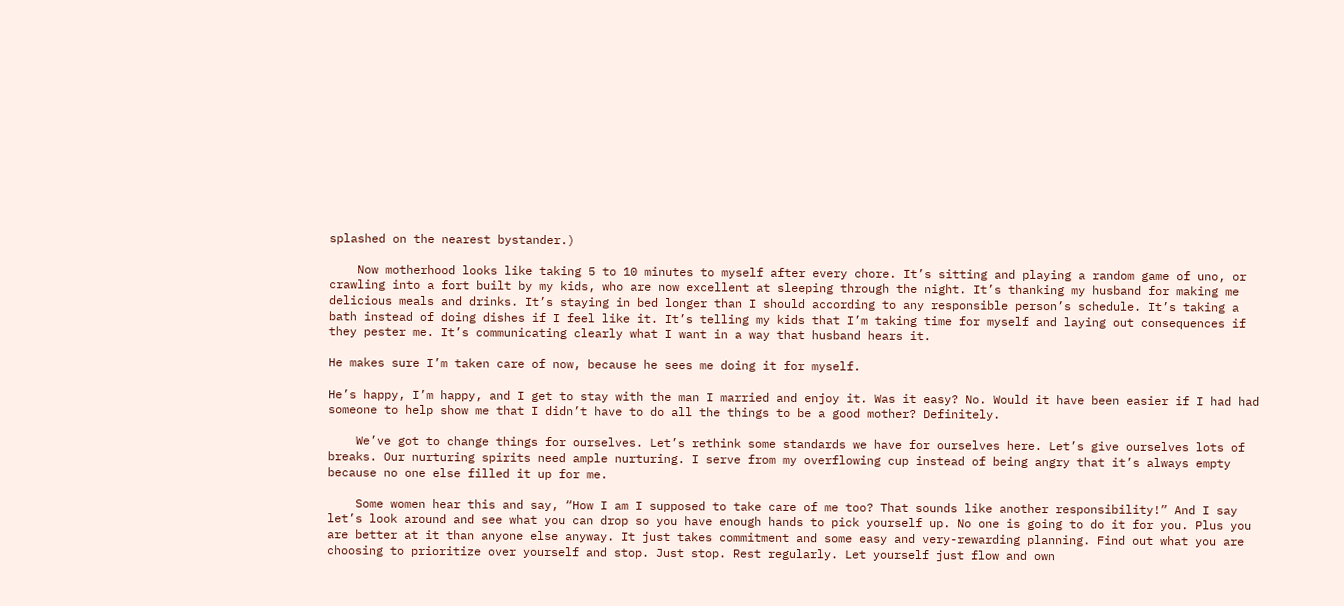splashed on the nearest bystander.)

    Now motherhood looks like taking 5 to 10 minutes to myself after every chore. It’s sitting and playing a random game of uno, or crawling into a fort built by my kids, who are now excellent at sleeping through the night. It’s thanking my husband for making me delicious meals and drinks. It’s staying in bed longer than I should according to any responsible person’s schedule. It’s taking a bath instead of doing dishes if I feel like it. It’s telling my kids that I’m taking time for myself and laying out consequences if they pester me. It’s communicating clearly what I want in a way that husband hears it.

He makes sure I’m taken care of now, because he sees me doing it for myself.

He’s happy, I’m happy, and I get to stay with the man I married and enjoy it. Was it easy? No. Would it have been easier if I had had someone to help show me that I didn’t have to do all the things to be a good mother? Definitely.

    We’ve got to change things for ourselves. Let’s rethink some standards we have for ourselves here. Let’s give ourselves lots of breaks. Our nurturing spirits need ample nurturing. I serve from my overflowing cup instead of being angry that it’s always empty because no one else filled it up for me.

    Some women hear this and say, “How I am I supposed to take care of me too? That sounds like another responsibility!” And I say let’s look around and see what you can drop so you have enough hands to pick yourself up. No one is going to do it for you. Plus you are better at it than anyone else anyway. It just takes commitment and some easy and very-rewarding planning. Find out what you are choosing to prioritize over yourself and stop. Just stop. Rest regularly. Let yourself just flow and own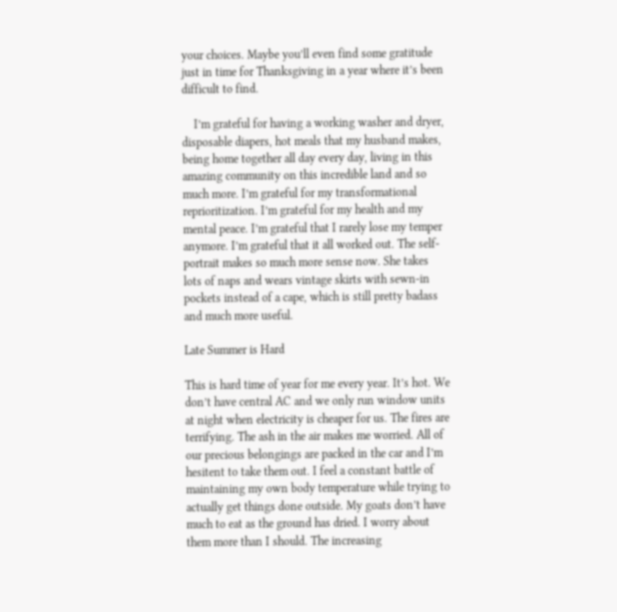your choices. Maybe you’ll even find some gratitude just in time for Thanksgiving in a year where it’s been difficult to find.

    I’m grateful for having a working washer and dryer, disposable diapers, hot meals that my husband makes, being home together all day every day, living in this amazing community on this incredible land and so much more. I’m grateful for my transformational reprioritization. I’m grateful for my health and my mental peace. I’m grateful that I rarely lose my temper anymore. I’m grateful that it all worked out. The self-portrait makes so much more sense now. She takes lots of naps and wears vintage skirts with sewn-in pockets instead of a cape, which is still pretty badass and much more useful.

Late Summer is Hard

This is hard time of year for me every year. It’s hot. We don’t have central AC and we only run window units at night when electricity is cheaper for us. The fires are terrifying. The ash in the air makes me worried. All of our precious belongings are packed in the car and I’m hesitent to take them out. I feel a constant battle of maintaining my own body temperature while trying to actually get things done outside. My goats don’t have much to eat as the ground has dried. I worry about them more than I should. The increasing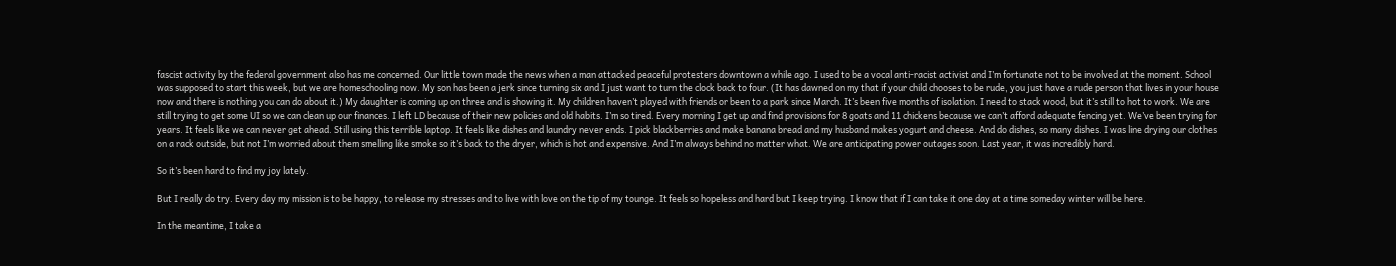fascist activity by the federal government also has me concerned. Our little town made the news when a man attacked peaceful protesters downtown a while ago. I used to be a vocal anti-racist activist and I’m fortunate not to be involved at the moment. School was supposed to start this week, but we are homeschooling now. My son has been a jerk since turning six and I just want to turn the clock back to four. (It has dawned on my that if your child chooses to be rude, you just have a rude person that lives in your house now and there is nothing you can do about it.) My daughter is coming up on three and is showing it. My children haven’t played with friends or been to a park since March. It’s been five months of isolation. I need to stack wood, but it’s still to hot to work. We are still trying to get some UI so we can clean up our finances. I left LD because of their new policies and old habits. I’m so tired. Every morning I get up and find provisions for 8 goats and 11 chickens because we can’t afford adequate fencing yet. We’ve been trying for years. It feels like we can never get ahead. Still using this terrible laptop. It feels like dishes and laundry never ends. I pick blackberries and make banana bread and my husband makes yogurt and cheese. And do dishes, so many dishes. I was line drying our clothes on a rack outside, but not I’m worried about them smelling like smoke so it’s back to the dryer, which is hot and expensive. And I’m always behind no matter what. We are anticipating power outages soon. Last year, it was incredibly hard.

So it’s been hard to find my joy lately.

But I really do try. Every day my mission is to be happy, to release my stresses and to live with love on the tip of my tounge. It feels so hopeless and hard but I keep trying. I know that if I can take it one day at a time someday winter will be here.

In the meantime, I take a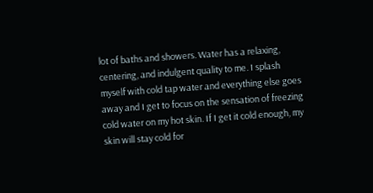lot of baths and showers. Water has a relaxing, centering, and indulgent quality to me. I splash myself with cold tap water and everything else goes away and I get to focus on the sensation of freezing cold water on my hot skin. If I get it cold enough, my skin will stay cold for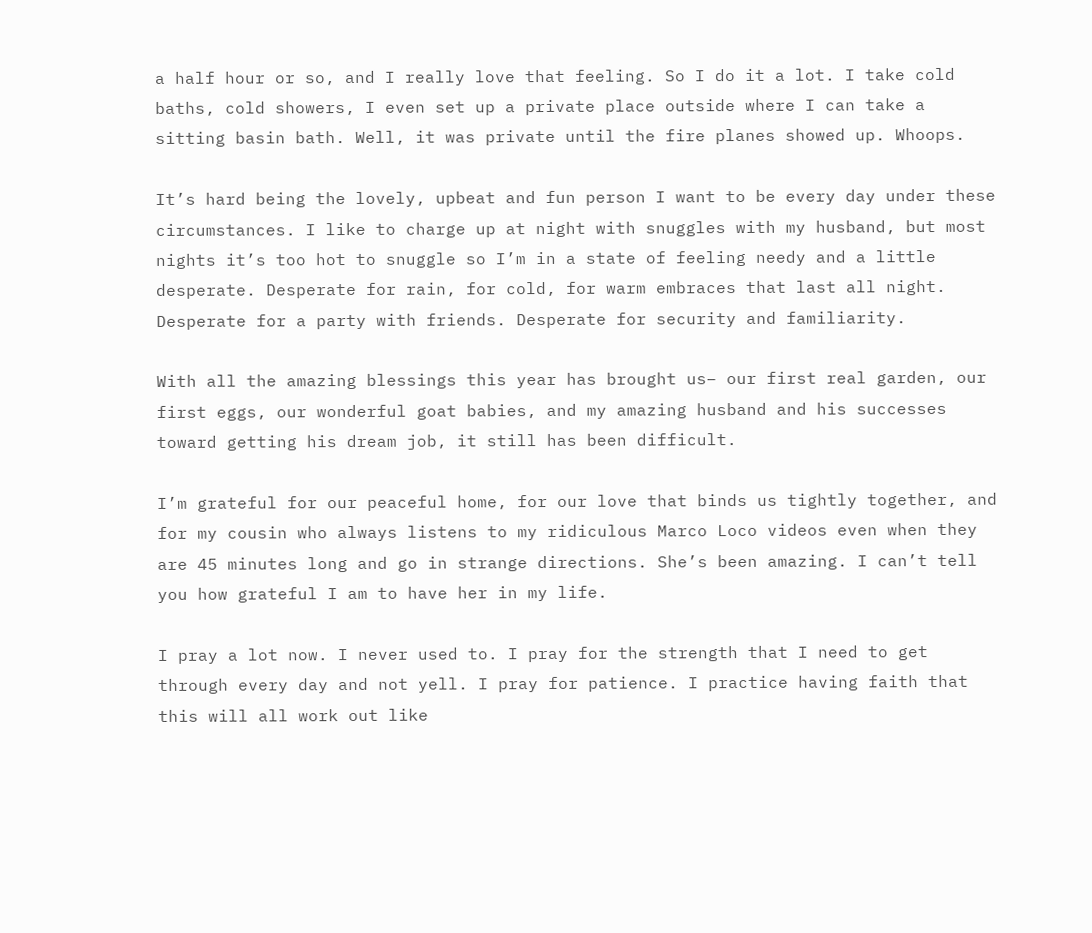a half hour or so, and I really love that feeling. So I do it a lot. I take cold baths, cold showers, I even set up a private place outside where I can take a sitting basin bath. Well, it was private until the fire planes showed up. Whoops.

It’s hard being the lovely, upbeat and fun person I want to be every day under these circumstances. I like to charge up at night with snuggles with my husband, but most nights it’s too hot to snuggle so I’m in a state of feeling needy and a little desperate. Desperate for rain, for cold, for warm embraces that last all night. Desperate for a party with friends. Desperate for security and familiarity.

With all the amazing blessings this year has brought us– our first real garden, our first eggs, our wonderful goat babies, and my amazing husband and his successes toward getting his dream job, it still has been difficult.

I’m grateful for our peaceful home, for our love that binds us tightly together, and for my cousin who always listens to my ridiculous Marco Loco videos even when they are 45 minutes long and go in strange directions. She’s been amazing. I can’t tell you how grateful I am to have her in my life.

I pray a lot now. I never used to. I pray for the strength that I need to get through every day and not yell. I pray for patience. I practice having faith that this will all work out like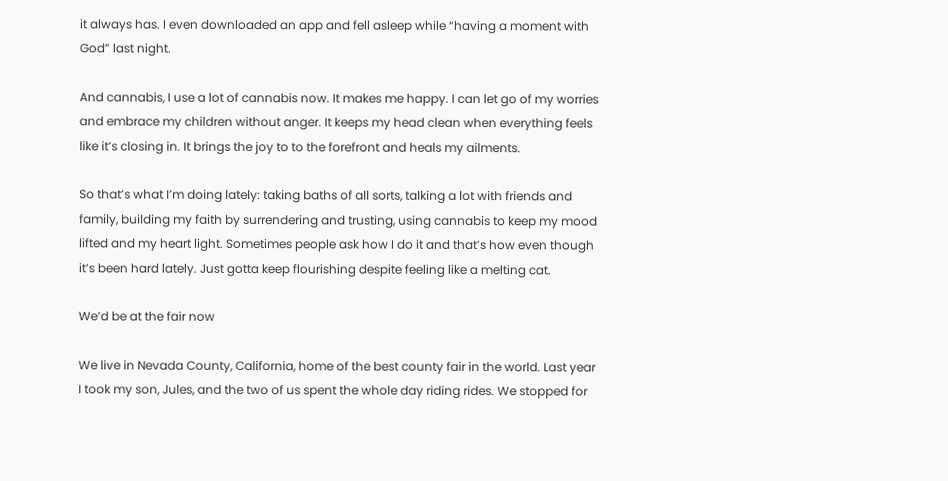it always has. I even downloaded an app and fell asleep while “having a moment with God” last night.

And cannabis, I use a lot of cannabis now. It makes me happy. I can let go of my worries and embrace my children without anger. It keeps my head clean when everything feels like it’s closing in. It brings the joy to to the forefront and heals my ailments.

So that’s what I’m doing lately: taking baths of all sorts, talking a lot with friends and family, building my faith by surrendering and trusting, using cannabis to keep my mood lifted and my heart light. Sometimes people ask how I do it and that’s how even though it’s been hard lately. Just gotta keep flourishing despite feeling like a melting cat.

We’d be at the fair now

We live in Nevada County, California, home of the best county fair in the world. Last year I took my son, Jules, and the two of us spent the whole day riding rides. We stopped for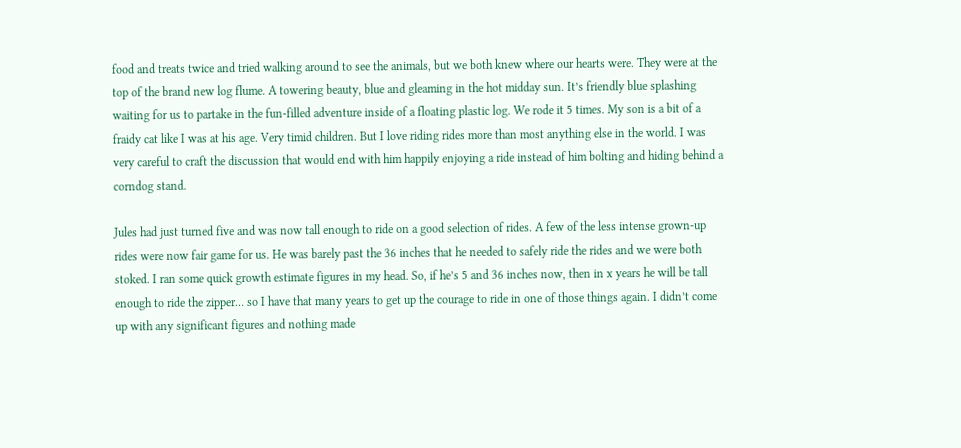food and treats twice and tried walking around to see the animals, but we both knew where our hearts were. They were at the top of the brand new log flume. A towering beauty, blue and gleaming in the hot midday sun. It’s friendly blue splashing waiting for us to partake in the fun-filled adventure inside of a floating plastic log. We rode it 5 times. My son is a bit of a fraidy cat like I was at his age. Very timid children. But I love riding rides more than most anything else in the world. I was very careful to craft the discussion that would end with him happily enjoying a ride instead of him bolting and hiding behind a corndog stand.

Jules had just turned five and was now tall enough to ride on a good selection of rides. A few of the less intense grown-up rides were now fair game for us. He was barely past the 36 inches that he needed to safely ride the rides and we were both stoked. I ran some quick growth estimate figures in my head. So, if he’s 5 and 36 inches now, then in x years he will be tall enough to ride the zipper… so I have that many years to get up the courage to ride in one of those things again. I didn’t come up with any significant figures and nothing made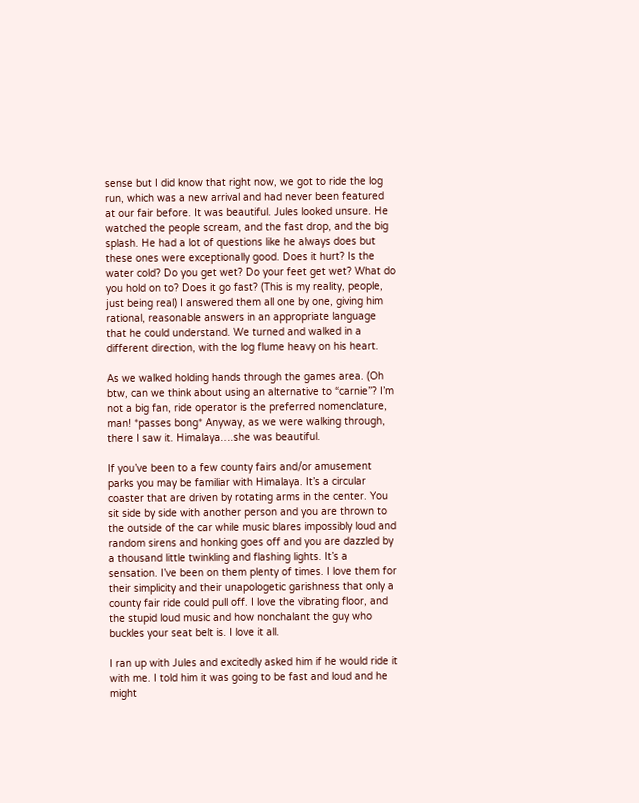sense but I did know that right now, we got to ride the log run, which was a new arrival and had never been featured at our fair before. It was beautiful. Jules looked unsure. He watched the people scream, and the fast drop, and the big splash. He had a lot of questions like he always does but these ones were exceptionally good. Does it hurt? Is the water cold? Do you get wet? Do your feet get wet? What do you hold on to? Does it go fast? (This is my reality, people, just being real) I answered them all one by one, giving him rational, reasonable answers in an appropriate language that he could understand. We turned and walked in a different direction, with the log flume heavy on his heart.

As we walked holding hands through the games area. (Oh btw, can we think about using an alternative to “carnie”? I’m not a big fan, ride operator is the preferred nomenclature, man! *passes bong* Anyway, as we were walking through, there I saw it. Himalaya….she was beautiful.

If you’ve been to a few county fairs and/or amusement parks you may be familiar with Himalaya. It’s a circular coaster that are driven by rotating arms in the center. You sit side by side with another person and you are thrown to the outside of the car while music blares impossibly loud and random sirens and honking goes off and you are dazzled by a thousand little twinkling and flashing lights. It’s a sensation. I’ve been on them plenty of times. I love them for their simplicity and their unapologetic garishness that only a county fair ride could pull off. I love the vibrating floor, and the stupid loud music and how nonchalant the guy who buckles your seat belt is. I love it all.

I ran up with Jules and excitedly asked him if he would ride it with me. I told him it was going to be fast and loud and he might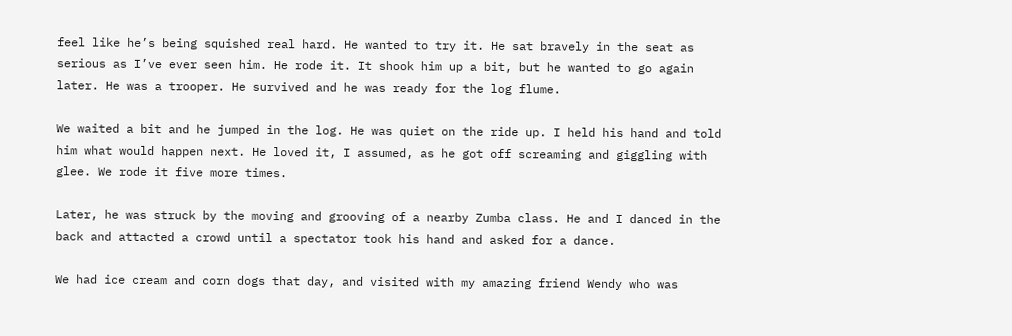feel like he’s being squished real hard. He wanted to try it. He sat bravely in the seat as serious as I’ve ever seen him. He rode it. It shook him up a bit, but he wanted to go again later. He was a trooper. He survived and he was ready for the log flume.

We waited a bit and he jumped in the log. He was quiet on the ride up. I held his hand and told him what would happen next. He loved it, I assumed, as he got off screaming and giggling with glee. We rode it five more times.

Later, he was struck by the moving and grooving of a nearby Zumba class. He and I danced in the back and attacted a crowd until a spectator took his hand and asked for a dance.

We had ice cream and corn dogs that day, and visited with my amazing friend Wendy who was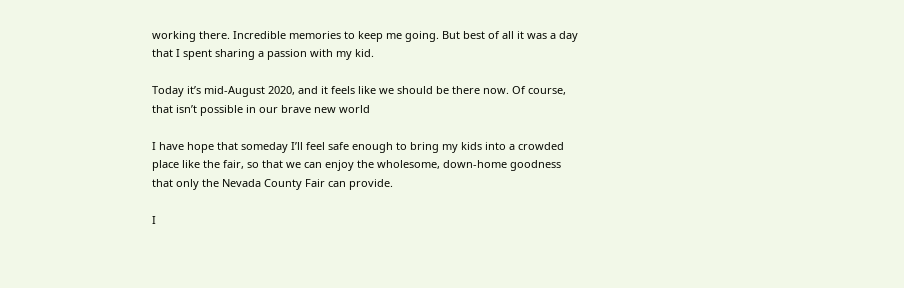working there. Incredible memories to keep me going. But best of all it was a day that I spent sharing a passion with my kid.

Today it’s mid-August 2020, and it feels like we should be there now. Of course, that isn’t possible in our brave new world

I have hope that someday I’ll feel safe enough to bring my kids into a crowded place like the fair, so that we can enjoy the wholesome, down-home goodness that only the Nevada County Fair can provide.

I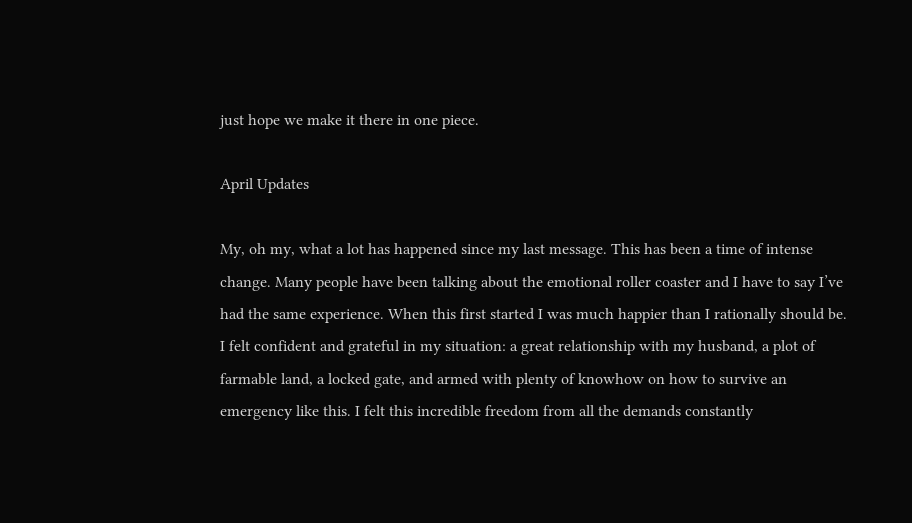just hope we make it there in one piece.

April Updates

My, oh my, what a lot has happened since my last message. This has been a time of intense change. Many people have been talking about the emotional roller coaster and I have to say I’ve had the same experience. When this first started I was much happier than I rationally should be. I felt confident and grateful in my situation: a great relationship with my husband, a plot of farmable land, a locked gate, and armed with plenty of knowhow on how to survive an emergency like this. I felt this incredible freedom from all the demands constantly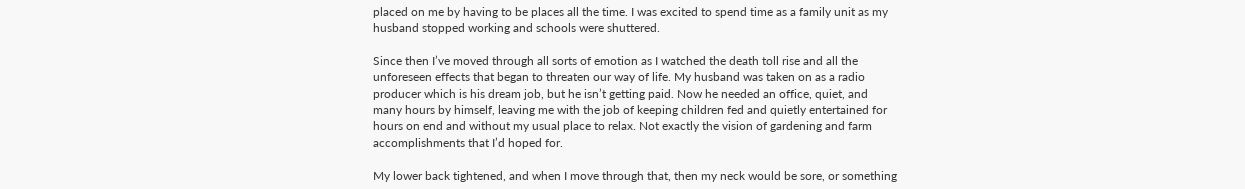placed on me by having to be places all the time. I was excited to spend time as a family unit as my husband stopped working and schools were shuttered.

Since then I’ve moved through all sorts of emotion as I watched the death toll rise and all the unforeseen effects that began to threaten our way of life. My husband was taken on as a radio producer which is his dream job, but he isn’t getting paid. Now he needed an office, quiet, and many hours by himself, leaving me with the job of keeping children fed and quietly entertained for hours on end and without my usual place to relax. Not exactly the vision of gardening and farm accomplishments that I’d hoped for.

My lower back tightened, and when I move through that, then my neck would be sore, or something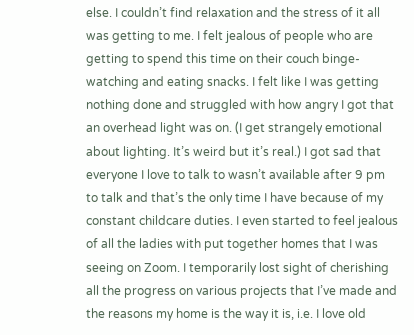else. I couldn’t find relaxation and the stress of it all was getting to me. I felt jealous of people who are getting to spend this time on their couch binge-watching and eating snacks. I felt like I was getting nothing done and struggled with how angry I got that an overhead light was on. (I get strangely emotional about lighting. It’s weird but it’s real.) I got sad that everyone I love to talk to wasn’t available after 9 pm to talk and that’s the only time I have because of my constant childcare duties. I even started to feel jealous of all the ladies with put together homes that I was seeing on Zoom. I temporarily lost sight of cherishing all the progress on various projects that I’ve made and the reasons my home is the way it is, i.e. I love old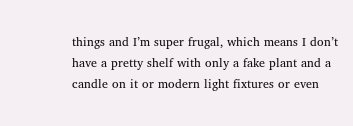things and I’m super frugal, which means I don’t have a pretty shelf with only a fake plant and a candle on it or modern light fixtures or even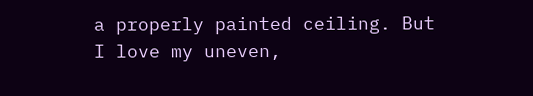a properly painted ceiling. But I love my uneven,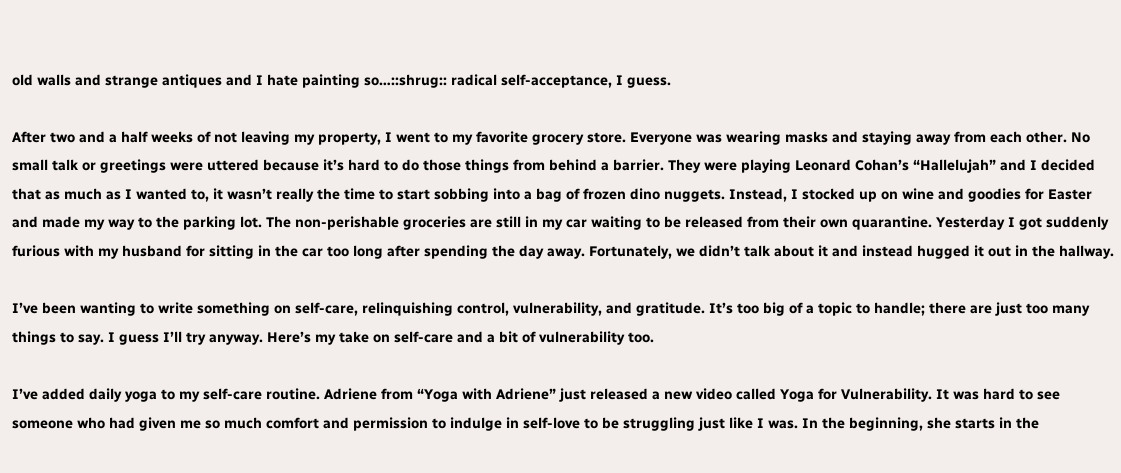old walls and strange antiques and I hate painting so…::shrug:: radical self-acceptance, I guess.

After two and a half weeks of not leaving my property, I went to my favorite grocery store. Everyone was wearing masks and staying away from each other. No small talk or greetings were uttered because it’s hard to do those things from behind a barrier. They were playing Leonard Cohan’s “Hallelujah” and I decided that as much as I wanted to, it wasn’t really the time to start sobbing into a bag of frozen dino nuggets. Instead, I stocked up on wine and goodies for Easter and made my way to the parking lot. The non-perishable groceries are still in my car waiting to be released from their own quarantine. Yesterday I got suddenly furious with my husband for sitting in the car too long after spending the day away. Fortunately, we didn’t talk about it and instead hugged it out in the hallway.

I’ve been wanting to write something on self-care, relinquishing control, vulnerability, and gratitude. It’s too big of a topic to handle; there are just too many things to say. I guess I’ll try anyway. Here’s my take on self-care and a bit of vulnerability too.

I’ve added daily yoga to my self-care routine. Adriene from “Yoga with Adriene” just released a new video called Yoga for Vulnerability. It was hard to see someone who had given me so much comfort and permission to indulge in self-love to be struggling just like I was. In the beginning, she starts in the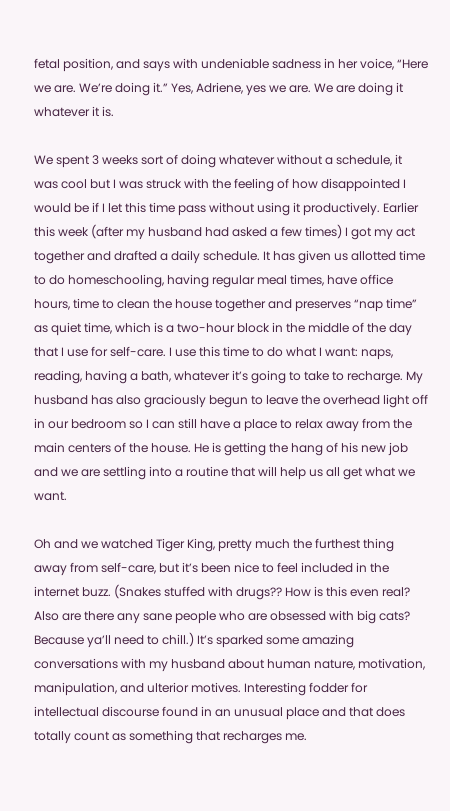fetal position, and says with undeniable sadness in her voice, “Here we are. We’re doing it.” Yes, Adriene, yes we are. We are doing it whatever it is.

We spent 3 weeks sort of doing whatever without a schedule, it was cool but I was struck with the feeling of how disappointed I would be if I let this time pass without using it productively. Earlier this week (after my husband had asked a few times) I got my act together and drafted a daily schedule. It has given us allotted time to do homeschooling, having regular meal times, have office hours, time to clean the house together and preserves “nap time” as quiet time, which is a two-hour block in the middle of the day that I use for self-care. I use this time to do what I want: naps, reading, having a bath, whatever it’s going to take to recharge. My husband has also graciously begun to leave the overhead light off in our bedroom so I can still have a place to relax away from the main centers of the house. He is getting the hang of his new job and we are settling into a routine that will help us all get what we want.

Oh and we watched Tiger King, pretty much the furthest thing away from self-care, but it’s been nice to feel included in the internet buzz. (Snakes stuffed with drugs?? How is this even real? Also are there any sane people who are obsessed with big cats? Because ya’ll need to chill.) It’s sparked some amazing conversations with my husband about human nature, motivation, manipulation, and ulterior motives. Interesting fodder for intellectual discourse found in an unusual place and that does totally count as something that recharges me.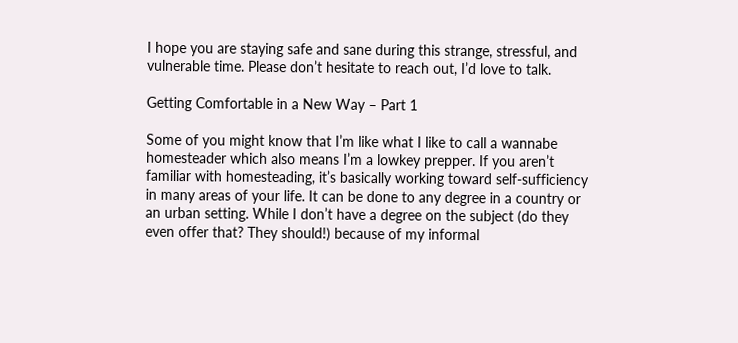I hope you are staying safe and sane during this strange, stressful, and vulnerable time. Please don’t hesitate to reach out, I’d love to talk.

Getting Comfortable in a New Way – Part 1

Some of you might know that I’m like what I like to call a wannabe homesteader which also means I’m a lowkey prepper. If you aren’t familiar with homesteading, it’s basically working toward self-sufficiency in many areas of your life. It can be done to any degree in a country or an urban setting. While I don’t have a degree on the subject (do they even offer that? They should!) because of my informal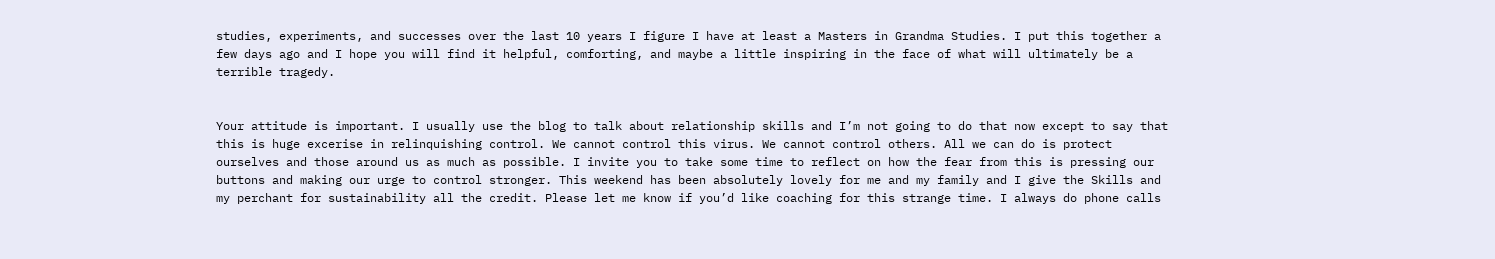studies, experiments, and successes over the last 10 years I figure I have at least a Masters in Grandma Studies. I put this together a few days ago and I hope you will find it helpful, comforting, and maybe a little inspiring in the face of what will ultimately be a terrible tragedy.


Your attitude is important. I usually use the blog to talk about relationship skills and I’m not going to do that now except to say that this is huge excerise in relinquishing control. We cannot control this virus. We cannot control others. All we can do is protect ourselves and those around us as much as possible. I invite you to take some time to reflect on how the fear from this is pressing our buttons and making our urge to control stronger. This weekend has been absolutely lovely for me and my family and I give the Skills and my perchant for sustainability all the credit. Please let me know if you’d like coaching for this strange time. I always do phone calls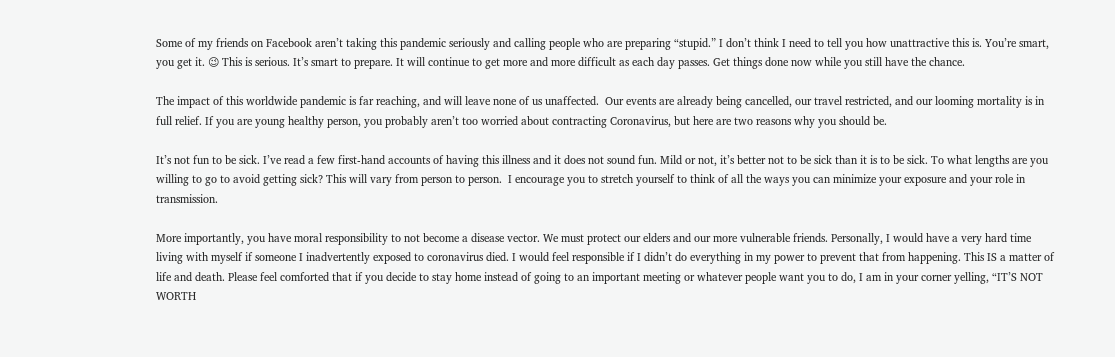Some of my friends on Facebook aren’t taking this pandemic seriously and calling people who are preparing “stupid.” I don’t think I need to tell you how unattractive this is. You’re smart, you get it. 😉 This is serious. It’s smart to prepare. It will continue to get more and more difficult as each day passes. Get things done now while you still have the chance.

The impact of this worldwide pandemic is far reaching, and will leave none of us unaffected.  Our events are already being cancelled, our travel restricted, and our looming mortality is in full relief. If you are young healthy person, you probably aren’t too worried about contracting Coronavirus, but here are two reasons why you should be.

It’s not fun to be sick. I’ve read a few first-hand accounts of having this illness and it does not sound fun. Mild or not, it’s better not to be sick than it is to be sick. To what lengths are you willing to go to avoid getting sick? This will vary from person to person.  I encourage you to stretch yourself to think of all the ways you can minimize your exposure and your role in transmission.

More importantly, you have moral responsibility to not become a disease vector. We must protect our elders and our more vulnerable friends. Personally, I would have a very hard time living with myself if someone I inadvertently exposed to coronavirus died. I would feel responsible if I didn’t do everything in my power to prevent that from happening. This IS a matter of life and death. Please feel comforted that if you decide to stay home instead of going to an important meeting or whatever people want you to do, I am in your corner yelling, “IT’S NOT WORTH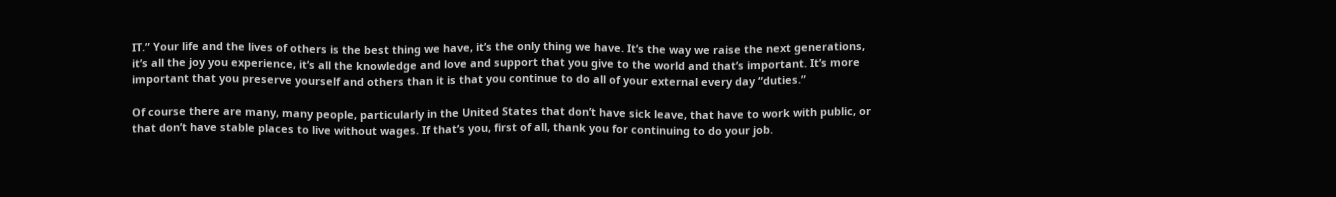IT.” Your life and the lives of others is the best thing we have, it’s the only thing we have. It’s the way we raise the next generations, it’s all the joy you experience, it’s all the knowledge and love and support that you give to the world and that’s important. It’s more important that you preserve yourself and others than it is that you continue to do all of your external every day “duties.”

Of course there are many, many people, particularly in the United States that don’t have sick leave, that have to work with public, or that don’t have stable places to live without wages. If that’s you, first of all, thank you for continuing to do your job.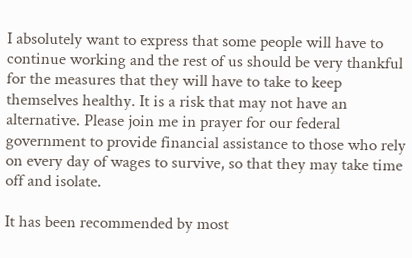I absolutely want to express that some people will have to continue working and the rest of us should be very thankful for the measures that they will have to take to keep themselves healthy. It is a risk that may not have an alternative. Please join me in prayer for our federal government to provide financial assistance to those who rely on every day of wages to survive, so that they may take time off and isolate.

It has been recommended by most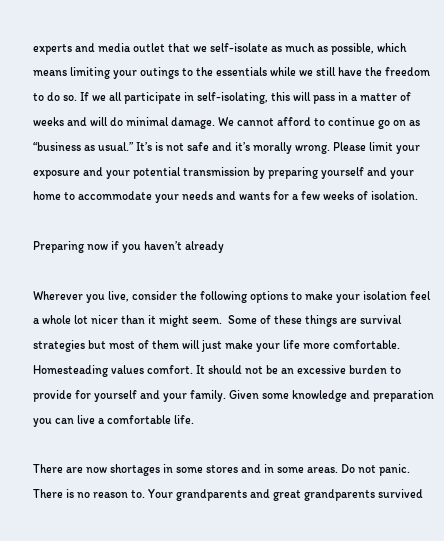experts and media outlet that we self-isolate as much as possible, which means limiting your outings to the essentials while we still have the freedom to do so. If we all participate in self-isolating, this will pass in a matter of weeks and will do minimal damage. We cannot afford to continue go on as “business as usual.” It’s is not safe and it’s morally wrong. Please limit your exposure and your potential transmission by preparing yourself and your home to accommodate your needs and wants for a few weeks of isolation.

Preparing now if you haven’t already

Wherever you live, consider the following options to make your isolation feel a whole lot nicer than it might seem.  Some of these things are survival strategies but most of them will just make your life more comfortable. Homesteading values comfort. It should not be an excessive burden to provide for yourself and your family. Given some knowledge and preparation you can live a comfortable life.

There are now shortages in some stores and in some areas. Do not panic. There is no reason to. Your grandparents and great grandparents survived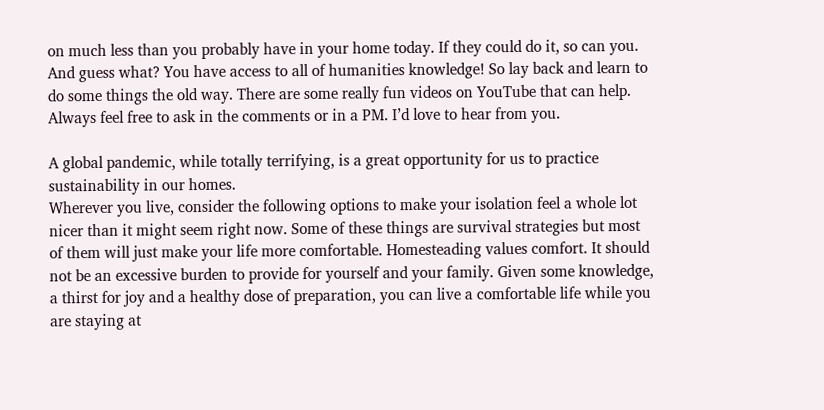on much less than you probably have in your home today. If they could do it, so can you. And guess what? You have access to all of humanities knowledge! So lay back and learn to do some things the old way. There are some really fun videos on YouTube that can help. Always feel free to ask in the comments or in a PM. I’d love to hear from you.

A global pandemic, while totally terrifying, is a great opportunity for us to practice sustainability in our homes.
Wherever you live, consider the following options to make your isolation feel a whole lot nicer than it might seem right now. Some of these things are survival strategies but most of them will just make your life more comfortable. Homesteading values comfort. It should not be an excessive burden to provide for yourself and your family. Given some knowledge, a thirst for joy and a healthy dose of preparation, you can live a comfortable life while you are staying at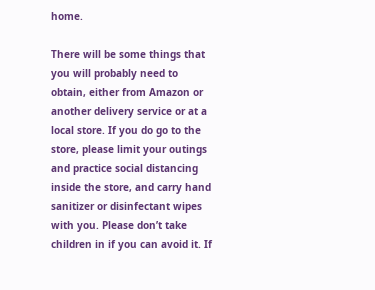home.

There will be some things that you will probably need to obtain, either from Amazon or another delivery service or at a local store. If you do go to the store, please limit your outings and practice social distancing inside the store, and carry hand sanitizer or disinfectant wipes with you. Please don’t take children in if you can avoid it. If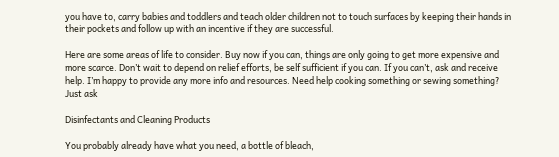you have to, carry babies and toddlers and teach older children not to touch surfaces by keeping their hands in their pockets and follow up with an incentive if they are successful.

Here are some areas of life to consider. Buy now if you can, things are only going to get more expensive and more scarce. Don’t wait to depend on relief efforts, be self sufficient if you can. If you can’t, ask and receive help. I’m happy to provide any more info and resources. Need help cooking something or sewing something? Just ask

Disinfectants and Cleaning Products

You probably already have what you need, a bottle of bleach,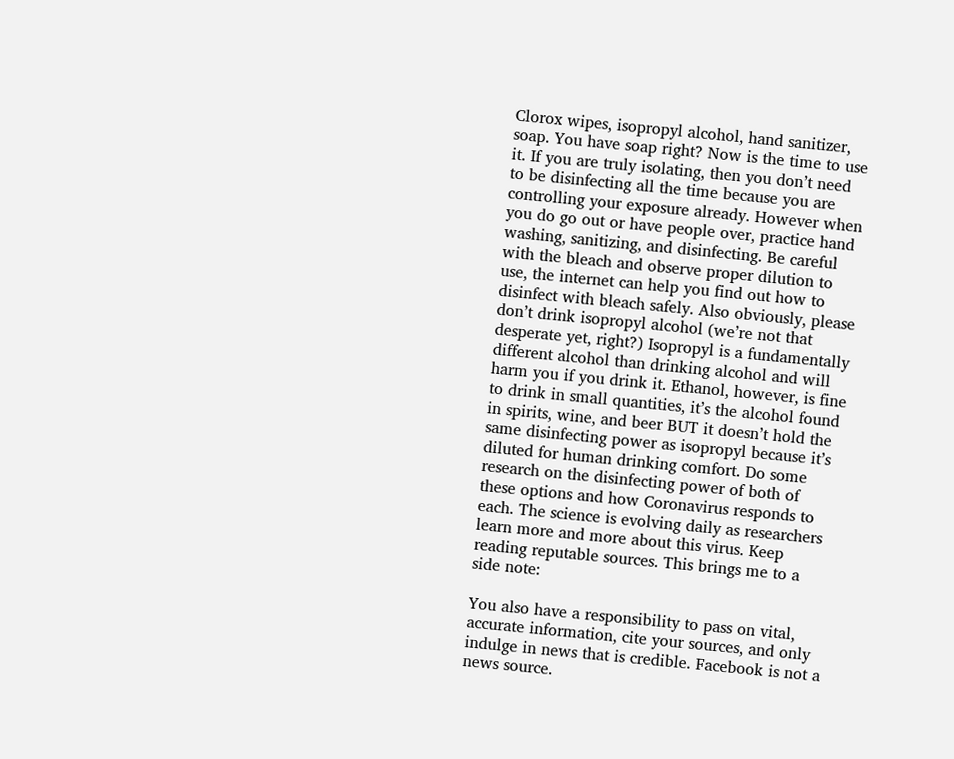Clorox wipes, isopropyl alcohol, hand sanitizer, soap. You have soap right? Now is the time to use it. If you are truly isolating, then you don’t need to be disinfecting all the time because you are controlling your exposure already. However when you do go out or have people over, practice hand washing, sanitizing, and disinfecting. Be careful with the bleach and observe proper dilution to use, the internet can help you find out how to disinfect with bleach safely. Also obviously, please don’t drink isopropyl alcohol (we’re not that desperate yet, right?) Isopropyl is a fundamentally different alcohol than drinking alcohol and will harm you if you drink it. Ethanol, however, is fine to drink in small quantities, it’s the alcohol found in spirits, wine, and beer BUT it doesn’t hold the same disinfecting power as isopropyl because it’s diluted for human drinking comfort. Do some research on the disinfecting power of both of these options and how Coronavirus responds to each. The science is evolving daily as researchers learn more and more about this virus. Keep reading reputable sources. This brings me to a side note:

You also have a responsibility to pass on vital, accurate information, cite your sources, and only indulge in news that is credible. Facebook is not a news source.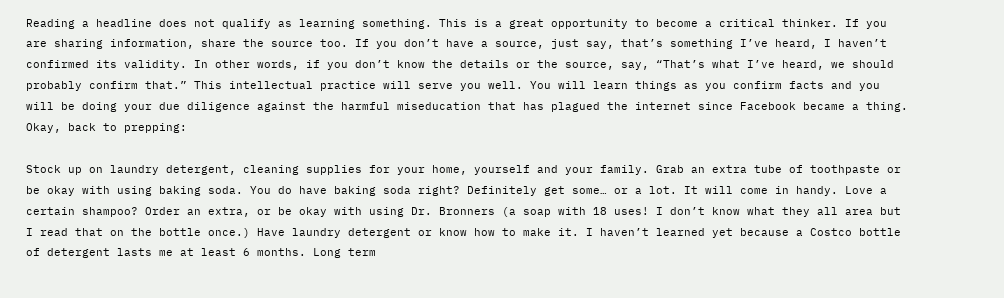Reading a headline does not qualify as learning something. This is a great opportunity to become a critical thinker. If you are sharing information, share the source too. If you don’t have a source, just say, that’s something I’ve heard, I haven’t confirmed its validity. In other words, if you don’t know the details or the source, say, “That’s what I’ve heard, we should probably confirm that.” This intellectual practice will serve you well. You will learn things as you confirm facts and you will be doing your due diligence against the harmful miseducation that has plagued the internet since Facebook became a thing. Okay, back to prepping:

Stock up on laundry detergent, cleaning supplies for your home, yourself and your family. Grab an extra tube of toothpaste or be okay with using baking soda. You do have baking soda right? Definitely get some… or a lot. It will come in handy. Love a certain shampoo? Order an extra, or be okay with using Dr. Bronners (a soap with 18 uses! I don’t know what they all area but I read that on the bottle once.) Have laundry detergent or know how to make it. I haven’t learned yet because a Costco bottle of detergent lasts me at least 6 months. Long term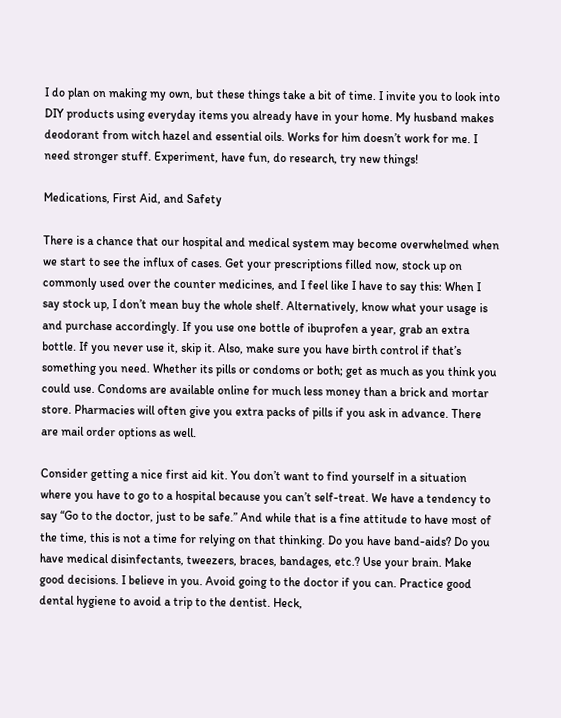I do plan on making my own, but these things take a bit of time. I invite you to look into DIY products using everyday items you already have in your home. My husband makes deodorant from witch hazel and essential oils. Works for him doesn’t work for me. I need stronger stuff. Experiment, have fun, do research, try new things!

Medications, First Aid, and Safety

There is a chance that our hospital and medical system may become overwhelmed when we start to see the influx of cases. Get your prescriptions filled now, stock up on commonly used over the counter medicines, and I feel like I have to say this: When I say stock up, I don’t mean buy the whole shelf. Alternatively, know what your usage is and purchase accordingly. If you use one bottle of ibuprofen a year, grab an extra bottle. If you never use it, skip it. Also, make sure you have birth control if that’s something you need. Whether its pills or condoms or both; get as much as you think you could use. Condoms are available online for much less money than a brick and mortar store. Pharmacies will often give you extra packs of pills if you ask in advance. There are mail order options as well.

Consider getting a nice first aid kit. You don’t want to find yourself in a situation where you have to go to a hospital because you can’t self-treat. We have a tendency to say “Go to the doctor, just to be safe.” And while that is a fine attitude to have most of the time, this is not a time for relying on that thinking. Do you have band-aids? Do you have medical disinfectants, tweezers, braces, bandages, etc.? Use your brain. Make good decisions. I believe in you. Avoid going to the doctor if you can. Practice good dental hygiene to avoid a trip to the dentist. Heck,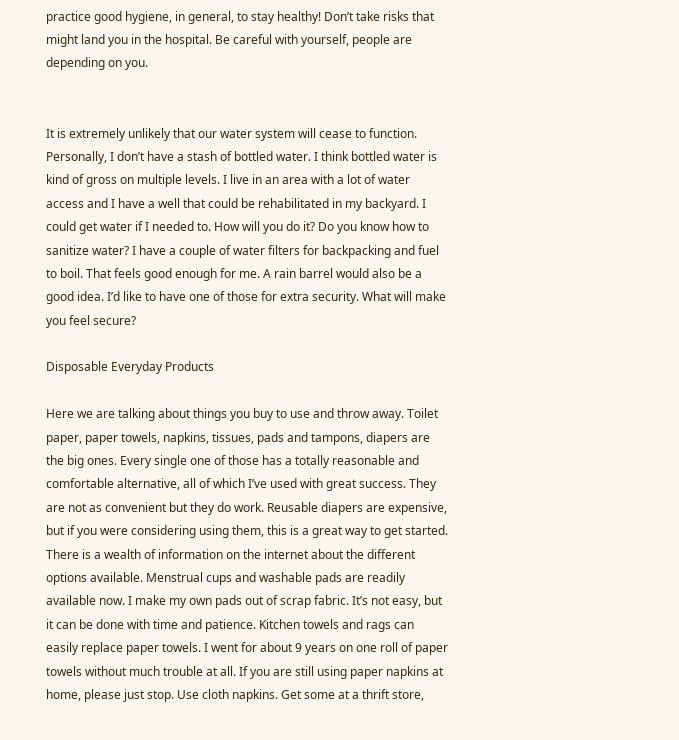practice good hygiene, in general, to stay healthy! Don’t take risks that might land you in the hospital. Be careful with yourself, people are depending on you.


It is extremely unlikely that our water system will cease to function. Personally, I don’t have a stash of bottled water. I think bottled water is kind of gross on multiple levels. I live in an area with a lot of water access and I have a well that could be rehabilitated in my backyard. I could get water if I needed to. How will you do it? Do you know how to sanitize water? I have a couple of water filters for backpacking and fuel to boil. That feels good enough for me. A rain barrel would also be a good idea. I’d like to have one of those for extra security. What will make you feel secure?

Disposable Everyday Products

Here we are talking about things you buy to use and throw away. Toilet paper, paper towels, napkins, tissues, pads and tampons, diapers are the big ones. Every single one of those has a totally reasonable and comfortable alternative, all of which I’ve used with great success. They are not as convenient but they do work. Reusable diapers are expensive, but if you were considering using them, this is a great way to get started. There is a wealth of information on the internet about the different options available. Menstrual cups and washable pads are readily available now. I make my own pads out of scrap fabric. It’s not easy, but it can be done with time and patience. Kitchen towels and rags can easily replace paper towels. I went for about 9 years on one roll of paper towels without much trouble at all. If you are still using paper napkins at home, please just stop. Use cloth napkins. Get some at a thrift store,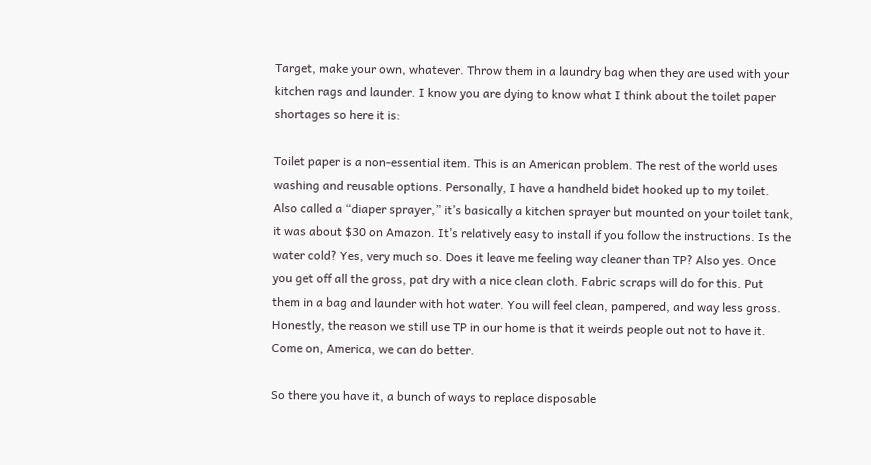Target, make your own, whatever. Throw them in a laundry bag when they are used with your kitchen rags and launder. I know you are dying to know what I think about the toilet paper shortages so here it is:

Toilet paper is a non-essential item. This is an American problem. The rest of the world uses washing and reusable options. Personally, I have a handheld bidet hooked up to my toilet. Also called a “diaper sprayer,” it’s basically a kitchen sprayer but mounted on your toilet tank, it was about $30 on Amazon. It’s relatively easy to install if you follow the instructions. Is the water cold? Yes, very much so. Does it leave me feeling way cleaner than TP? Also yes. Once you get off all the gross, pat dry with a nice clean cloth. Fabric scraps will do for this. Put them in a bag and launder with hot water. You will feel clean, pampered, and way less gross. Honestly, the reason we still use TP in our home is that it weirds people out not to have it. Come on, America, we can do better.

So there you have it, a bunch of ways to replace disposable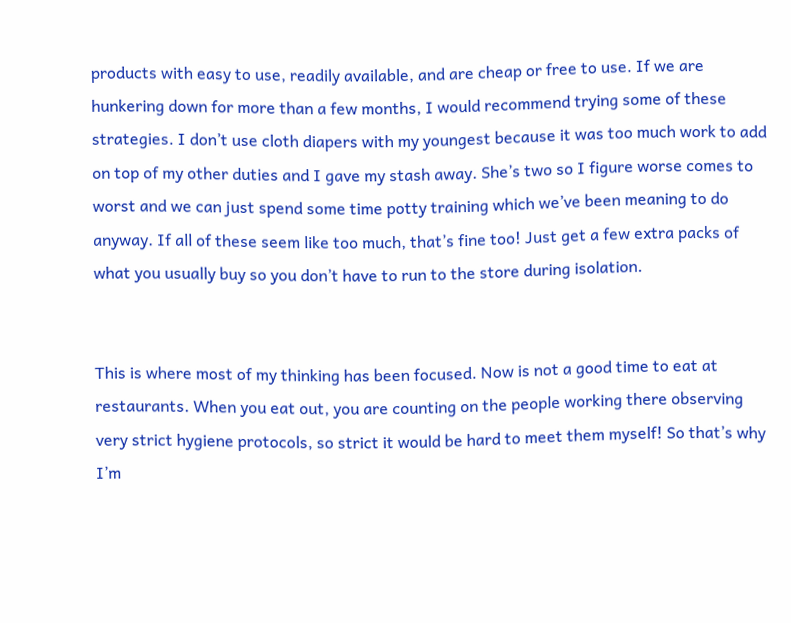products with easy to use, readily available, and are cheap or free to use. If we are hunkering down for more than a few months, I would recommend trying some of these strategies. I don’t use cloth diapers with my youngest because it was too much work to add on top of my other duties and I gave my stash away. She’s two so I figure worse comes to worst and we can just spend some time potty training which we’ve been meaning to do anyway. If all of these seem like too much, that’s fine too! Just get a few extra packs of what you usually buy so you don’t have to run to the store during isolation.


This is where most of my thinking has been focused. Now is not a good time to eat at restaurants. When you eat out, you are counting on the people working there observing very strict hygiene protocols, so strict it would be hard to meet them myself! So that’s why I’m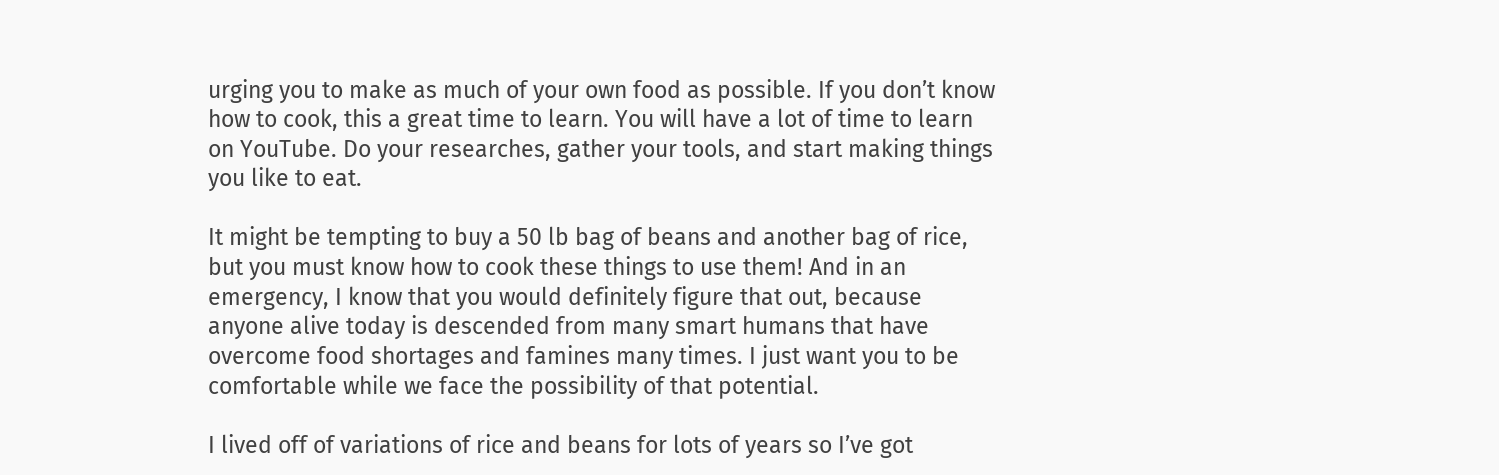urging you to make as much of your own food as possible. If you don’t know how to cook, this a great time to learn. You will have a lot of time to learn on YouTube. Do your researches, gather your tools, and start making things you like to eat.

It might be tempting to buy a 50 lb bag of beans and another bag of rice, but you must know how to cook these things to use them! And in an emergency, I know that you would definitely figure that out, because anyone alive today is descended from many smart humans that have overcome food shortages and famines many times. I just want you to be comfortable while we face the possibility of that potential.

I lived off of variations of rice and beans for lots of years so I’ve got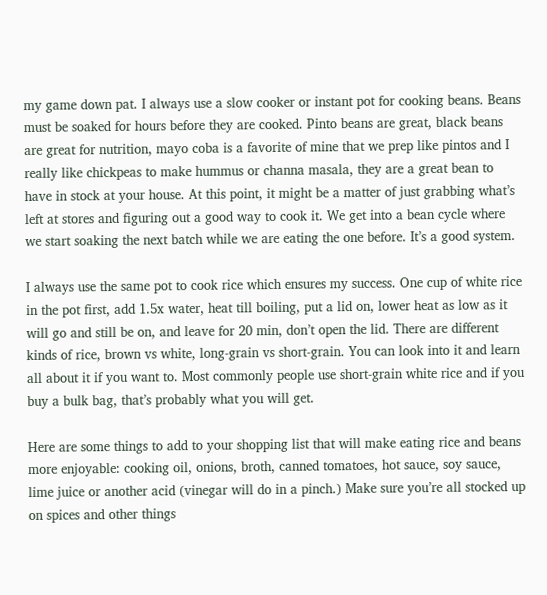my game down pat. I always use a slow cooker or instant pot for cooking beans. Beans must be soaked for hours before they are cooked. Pinto beans are great, black beans are great for nutrition, mayo coba is a favorite of mine that we prep like pintos and I really like chickpeas to make hummus or channa masala, they are a great bean to have in stock at your house. At this point, it might be a matter of just grabbing what’s left at stores and figuring out a good way to cook it. We get into a bean cycle where we start soaking the next batch while we are eating the one before. It’s a good system.

I always use the same pot to cook rice which ensures my success. One cup of white rice in the pot first, add 1.5x water, heat till boiling, put a lid on, lower heat as low as it will go and still be on, and leave for 20 min, don’t open the lid. There are different kinds of rice, brown vs white, long-grain vs short-grain. You can look into it and learn all about it if you want to. Most commonly people use short-grain white rice and if you buy a bulk bag, that’s probably what you will get.

Here are some things to add to your shopping list that will make eating rice and beans more enjoyable: cooking oil, onions, broth, canned tomatoes, hot sauce, soy sauce, lime juice or another acid (vinegar will do in a pinch.) Make sure you’re all stocked up on spices and other things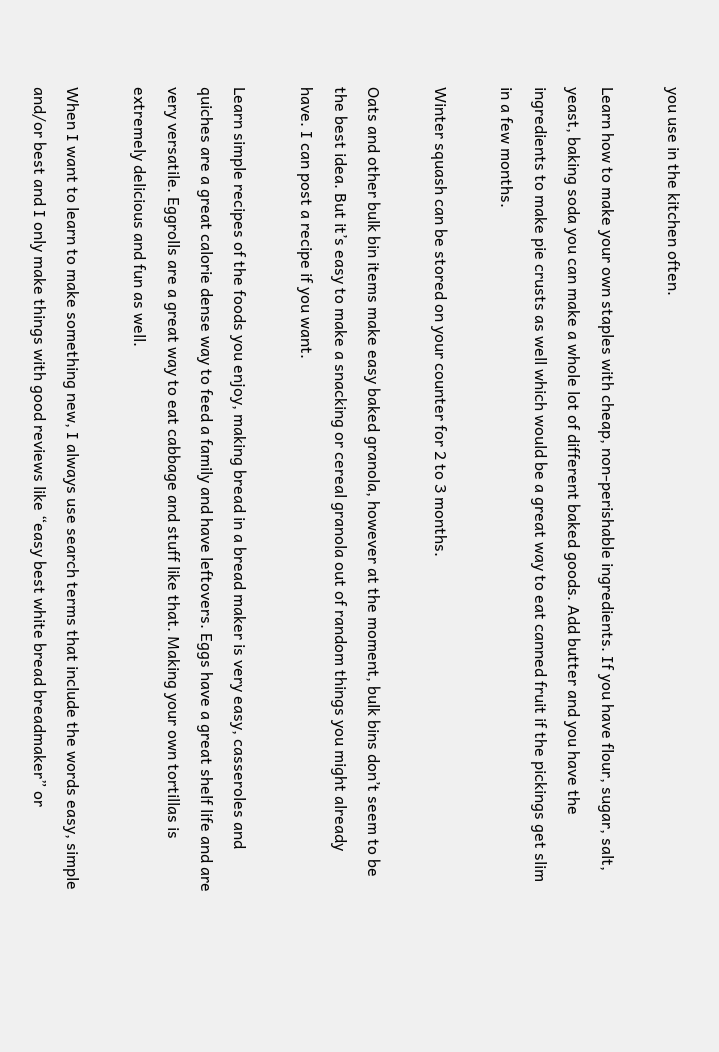you use in the kitchen often.

Learn how to make your own staples with cheap, non-perishable ingredients. If you have flour, sugar, salt, yeast, baking soda you can make a whole lot of different baked goods. Add butter and you have the ingredients to make pie crusts as well which would be a great way to eat canned fruit if the pickings get slim in a few months.

Winter squash can be stored on your counter for 2 to 3 months.

Oats and other bulk bin items make easy baked granola, however at the moment, bulk bins don’t seem to be the best idea. But it’s easy to make a snacking or cereal granola out of random things you might already have. I can post a recipe if you want.

Learn simple recipes of the foods you enjoy, making bread in a bread maker is very easy, casseroles and quiches are a great calorie dense way to feed a family and have leftovers. Eggs have a great shelf life and are very versatile. Eggrolls are a great way to eat cabbage and stuff like that. Making your own tortillas is extremely delicious and fun as well.

When I want to learn to make something new, I always use search terms that include the words easy, simple and/or best and I only make things with good reviews like “easy best white bread breadmaker” or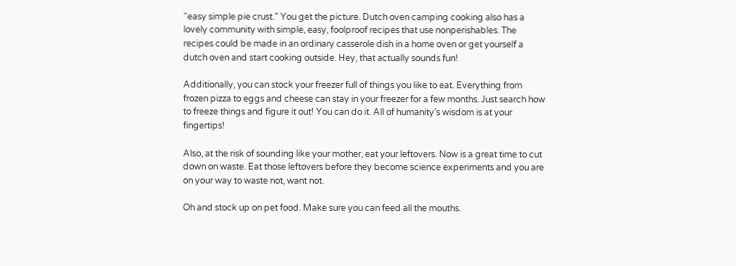“easy simple pie crust.” You get the picture. Dutch oven camping cooking also has a lovely community with simple, easy, foolproof recipes that use nonperishables. The recipes could be made in an ordinary casserole dish in a home oven or get yourself a dutch oven and start cooking outside. Hey, that actually sounds fun!

Additionally, you can stock your freezer full of things you like to eat. Everything from frozen pizza to eggs and cheese can stay in your freezer for a few months. Just search how to freeze things and figure it out! You can do it. All of humanity’s wisdom is at your fingertips!

Also, at the risk of sounding like your mother, eat your leftovers. Now is a great time to cut down on waste. Eat those leftovers before they become science experiments and you are on your way to waste not, want not.

Oh and stock up on pet food. Make sure you can feed all the mouths.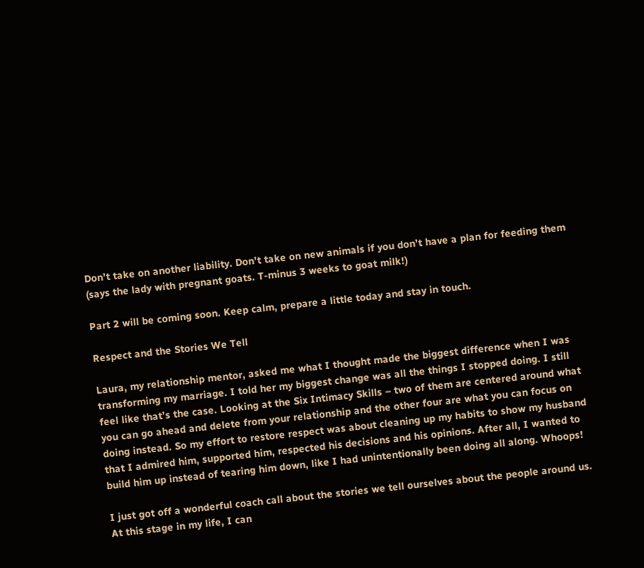Don’t take on another liability. Don’t take on new animals if you don’t have a plan for feeding them (says the lady with pregnant goats. T-minus 3 weeks to goat milk!)

Part 2 will be coming soon. Keep calm, prepare a little today and stay in touch.

Respect and the Stories We Tell

Laura, my relationship mentor, asked me what I thought made the biggest difference when I was transforming my marriage. I told her my biggest change was all the things I stopped doing. I still feel like that’s the case. Looking at the Six Intimacy Skills – two of them are centered around what you can go ahead and delete from your relationship and the other four are what you can focus on doing instead. So my effort to restore respect was about cleaning up my habits to show my husband that I admired him, supported him, respected his decisions and his opinions. After all, I wanted to build him up instead of tearing him down, like I had unintentionally been doing all along. Whoops!

I just got off a wonderful coach call about the stories we tell ourselves about the people around us. At this stage in my life, I can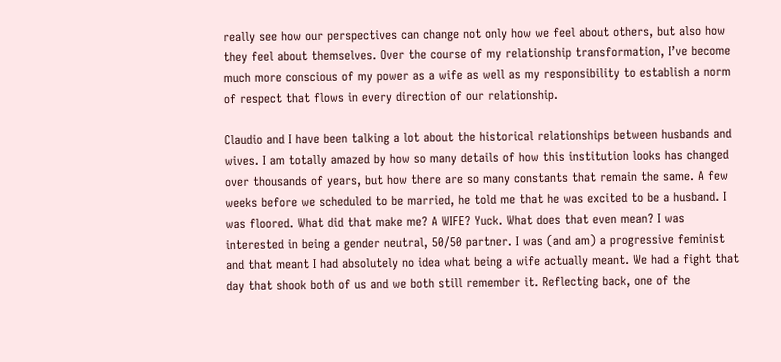really see how our perspectives can change not only how we feel about others, but also how they feel about themselves. Over the course of my relationship transformation, I’ve become much more conscious of my power as a wife as well as my responsibility to establish a norm of respect that flows in every direction of our relationship.

Claudio and I have been talking a lot about the historical relationships between husbands and wives. I am totally amazed by how so many details of how this institution looks has changed over thousands of years, but how there are so many constants that remain the same. A few weeks before we scheduled to be married, he told me that he was excited to be a husband. I was floored. What did that make me? A WIFE? Yuck. What does that even mean? I was interested in being a gender neutral, 50/50 partner. I was (and am) a progressive feminist and that meant I had absolutely no idea what being a wife actually meant. We had a fight that day that shook both of us and we both still remember it. Reflecting back, one of the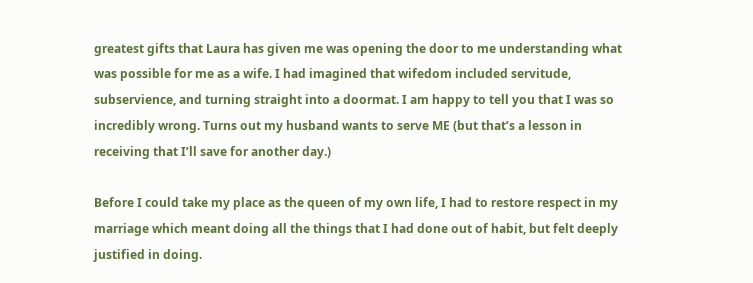greatest gifts that Laura has given me was opening the door to me understanding what was possible for me as a wife. I had imagined that wifedom included servitude, subservience, and turning straight into a doormat. I am happy to tell you that I was so incredibly wrong. Turns out my husband wants to serve ME (but that’s a lesson in receiving that I’ll save for another day.)

Before I could take my place as the queen of my own life, I had to restore respect in my marriage which meant doing all the things that I had done out of habit, but felt deeply justified in doing.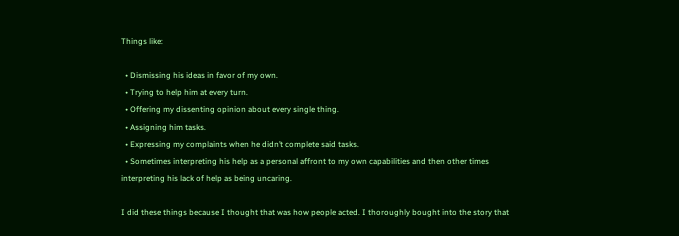Things like:

  • Dismissing his ideas in favor of my own.
  • Trying to help him at every turn.
  • Offering my dissenting opinion about every single thing.
  • Assigning him tasks.
  • Expressing my complaints when he didn’t complete said tasks.
  • Sometimes interpreting his help as a personal affront to my own capabilities and then other times interpreting his lack of help as being uncaring.

I did these things because I thought that was how people acted. I thoroughly bought into the story that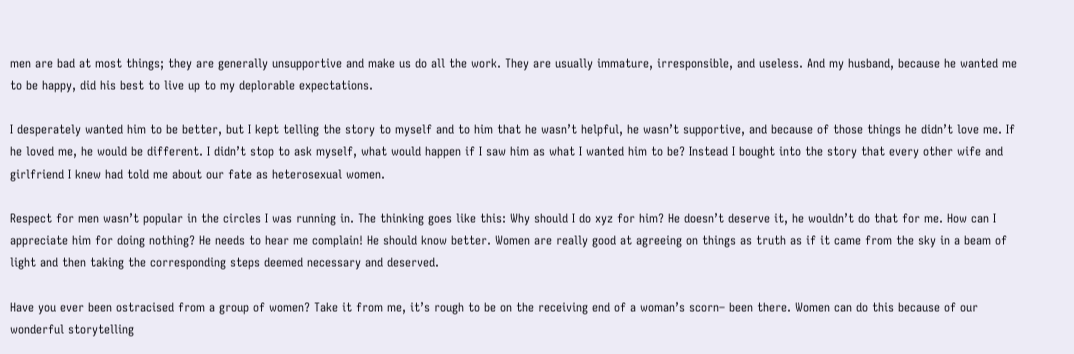men are bad at most things; they are generally unsupportive and make us do all the work. They are usually immature, irresponsible, and useless. And my husband, because he wanted me to be happy, did his best to live up to my deplorable expectations.

I desperately wanted him to be better, but I kept telling the story to myself and to him that he wasn’t helpful, he wasn’t supportive, and because of those things he didn’t love me. If he loved me, he would be different. I didn’t stop to ask myself, what would happen if I saw him as what I wanted him to be? Instead I bought into the story that every other wife and girlfriend I knew had told me about our fate as heterosexual women.

Respect for men wasn’t popular in the circles I was running in. The thinking goes like this: Why should I do xyz for him? He doesn’t deserve it, he wouldn’t do that for me. How can I appreciate him for doing nothing? He needs to hear me complain! He should know better. Women are really good at agreeing on things as truth as if it came from the sky in a beam of light and then taking the corresponding steps deemed necessary and deserved.

Have you ever been ostracised from a group of women? Take it from me, it’s rough to be on the receiving end of a woman’s scorn– been there. Women can do this because of our wonderful storytelling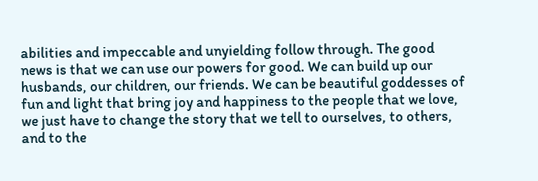abilities and impeccable and unyielding follow through. The good news is that we can use our powers for good. We can build up our husbands, our children, our friends. We can be beautiful goddesses of fun and light that bring joy and happiness to the people that we love, we just have to change the story that we tell to ourselves, to others, and to the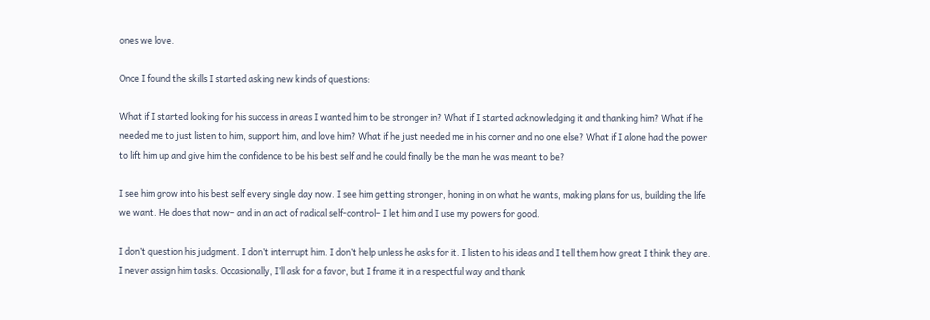ones we love.

Once I found the skills I started asking new kinds of questions:

What if I started looking for his success in areas I wanted him to be stronger in? What if I started acknowledging it and thanking him? What if he needed me to just listen to him, support him, and love him? What if he just needed me in his corner and no one else? What if I alone had the power to lift him up and give him the confidence to be his best self and he could finally be the man he was meant to be?

I see him grow into his best self every single day now. I see him getting stronger, honing in on what he wants, making plans for us, building the life we want. He does that now– and in an act of radical self-control– I let him and I use my powers for good.

I don’t question his judgment. I don’t interrupt him. I don’t help unless he asks for it. I listen to his ideas and I tell them how great I think they are. I never assign him tasks. Occasionally, I’ll ask for a favor, but I frame it in a respectful way and thank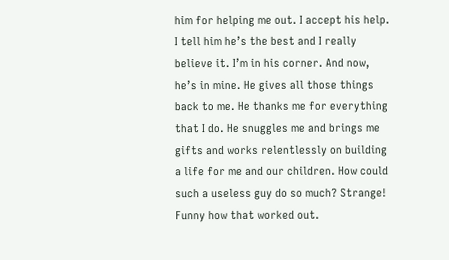him for helping me out. I accept his help. I tell him he’s the best and I really believe it. I’m in his corner. And now, he’s in mine. He gives all those things back to me. He thanks me for everything that I do. He snuggles me and brings me gifts and works relentlessly on building a life for me and our children. How could such a useless guy do so much? Strange! Funny how that worked out.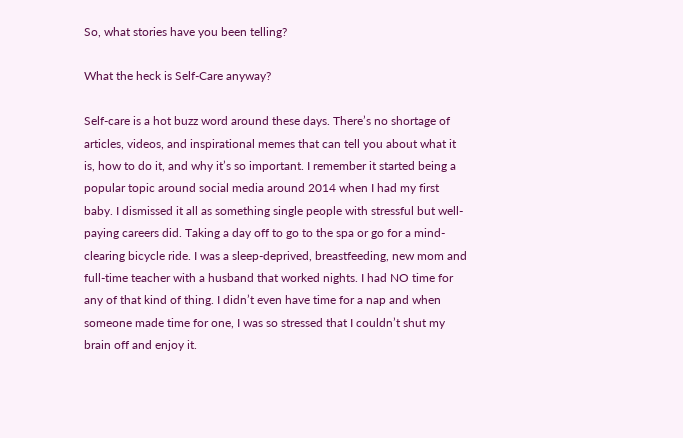So, what stories have you been telling?

What the heck is Self-Care anyway?

Self-care is a hot buzz word around these days. There’s no shortage of articles, videos, and inspirational memes that can tell you about what it is, how to do it, and why it’s so important. I remember it started being a popular topic around social media around 2014 when I had my first baby. I dismissed it all as something single people with stressful but well-paying careers did. Taking a day off to go to the spa or go for a mind-clearing bicycle ride. I was a sleep-deprived, breastfeeding, new mom and full-time teacher with a husband that worked nights. I had NO time for any of that kind of thing. I didn’t even have time for a nap and when someone made time for one, I was so stressed that I couldn’t shut my brain off and enjoy it.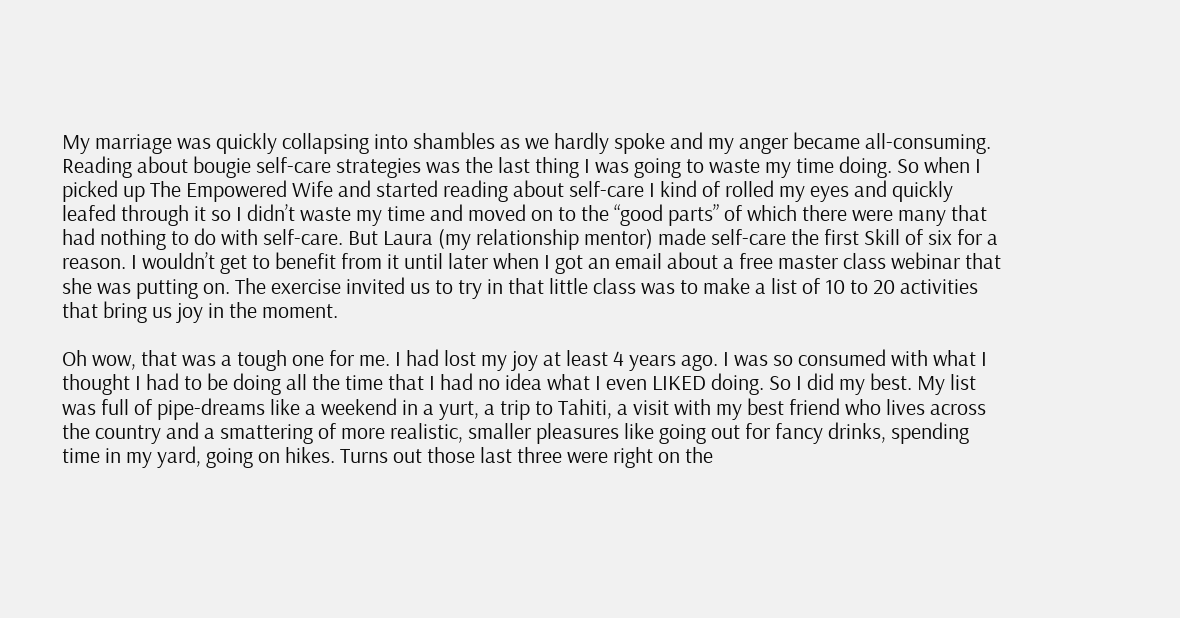My marriage was quickly collapsing into shambles as we hardly spoke and my anger became all-consuming. Reading about bougie self-care strategies was the last thing I was going to waste my time doing. So when I picked up The Empowered Wife and started reading about self-care I kind of rolled my eyes and quickly leafed through it so I didn’t waste my time and moved on to the “good parts” of which there were many that had nothing to do with self-care. But Laura (my relationship mentor) made self-care the first Skill of six for a reason. I wouldn’t get to benefit from it until later when I got an email about a free master class webinar that she was putting on. The exercise invited us to try in that little class was to make a list of 10 to 20 activities that bring us joy in the moment.

Oh wow, that was a tough one for me. I had lost my joy at least 4 years ago. I was so consumed with what I thought I had to be doing all the time that I had no idea what I even LIKED doing. So I did my best. My list was full of pipe-dreams like a weekend in a yurt, a trip to Tahiti, a visit with my best friend who lives across the country and a smattering of more realistic, smaller pleasures like going out for fancy drinks, spending time in my yard, going on hikes. Turns out those last three were right on the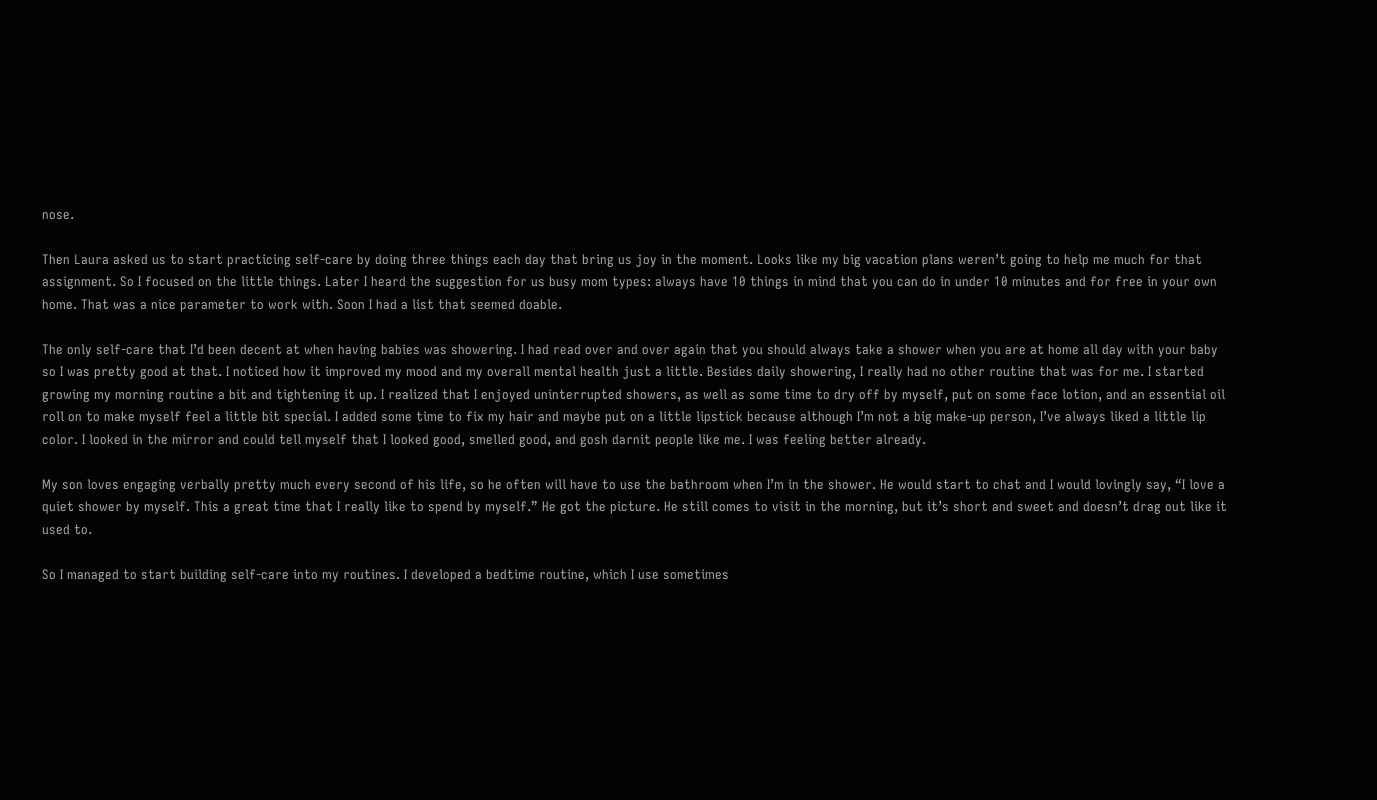nose.

Then Laura asked us to start practicing self-care by doing three things each day that bring us joy in the moment. Looks like my big vacation plans weren’t going to help me much for that assignment. So I focused on the little things. Later I heard the suggestion for us busy mom types: always have 10 things in mind that you can do in under 10 minutes and for free in your own home. That was a nice parameter to work with. Soon I had a list that seemed doable.

The only self-care that I’d been decent at when having babies was showering. I had read over and over again that you should always take a shower when you are at home all day with your baby so I was pretty good at that. I noticed how it improved my mood and my overall mental health just a little. Besides daily showering, I really had no other routine that was for me. I started growing my morning routine a bit and tightening it up. I realized that I enjoyed uninterrupted showers, as well as some time to dry off by myself, put on some face lotion, and an essential oil roll on to make myself feel a little bit special. I added some time to fix my hair and maybe put on a little lipstick because although I’m not a big make-up person, I’ve always liked a little lip color. I looked in the mirror and could tell myself that I looked good, smelled good, and gosh darnit people like me. I was feeling better already.

My son loves engaging verbally pretty much every second of his life, so he often will have to use the bathroom when I’m in the shower. He would start to chat and I would lovingly say, “I love a quiet shower by myself. This a great time that I really like to spend by myself.” He got the picture. He still comes to visit in the morning, but it’s short and sweet and doesn’t drag out like it used to.

So I managed to start building self-care into my routines. I developed a bedtime routine, which I use sometimes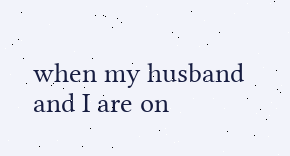when my husband and I are on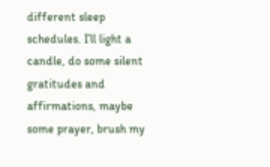different sleep schedules. I’ll light a candle, do some silent gratitudes and affirmations, maybe some prayer, brush my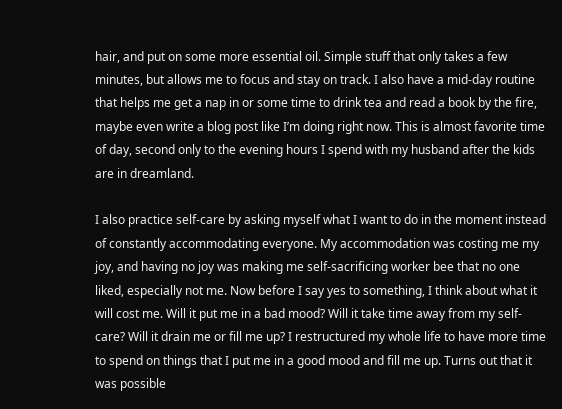hair, and put on some more essential oil. Simple stuff that only takes a few minutes, but allows me to focus and stay on track. I also have a mid-day routine that helps me get a nap in or some time to drink tea and read a book by the fire, maybe even write a blog post like I’m doing right now. This is almost favorite time of day, second only to the evening hours I spend with my husband after the kids are in dreamland.

I also practice self-care by asking myself what I want to do in the moment instead of constantly accommodating everyone. My accommodation was costing me my joy, and having no joy was making me self-sacrificing worker bee that no one liked, especially not me. Now before I say yes to something, I think about what it will cost me. Will it put me in a bad mood? Will it take time away from my self-care? Will it drain me or fill me up? I restructured my whole life to have more time to spend on things that I put me in a good mood and fill me up. Turns out that it was possible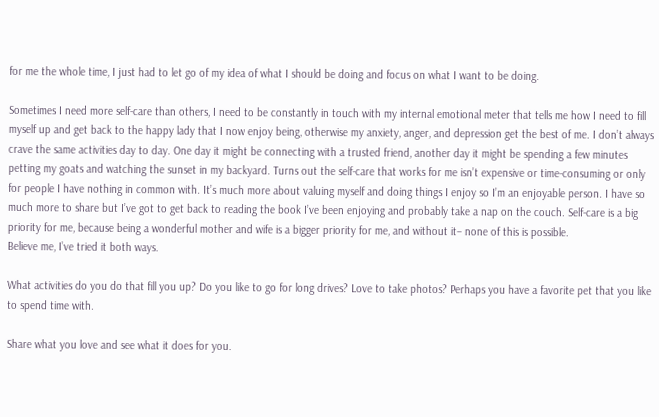for me the whole time, I just had to let go of my idea of what I should be doing and focus on what I want to be doing.

Sometimes I need more self-care than others, I need to be constantly in touch with my internal emotional meter that tells me how I need to fill myself up and get back to the happy lady that I now enjoy being, otherwise my anxiety, anger, and depression get the best of me. I don’t always crave the same activities day to day. One day it might be connecting with a trusted friend, another day it might be spending a few minutes petting my goats and watching the sunset in my backyard. Turns out the self-care that works for me isn’t expensive or time-consuming or only for people I have nothing in common with. It’s much more about valuing myself and doing things I enjoy so I’m an enjoyable person. I have so much more to share but I’ve got to get back to reading the book I’ve been enjoying and probably take a nap on the couch. Self-care is a big priority for me, because being a wonderful mother and wife is a bigger priority for me, and without it– none of this is possible.
Believe me, I’ve tried it both ways.

What activities do you do that fill you up? Do you like to go for long drives? Love to take photos? Perhaps you have a favorite pet that you like to spend time with.

Share what you love and see what it does for you.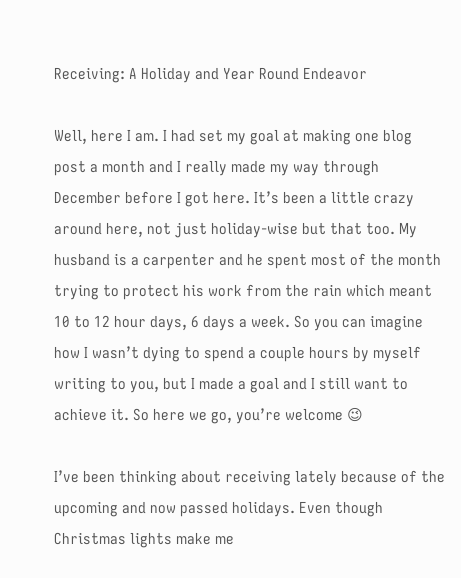Receiving: A Holiday and Year Round Endeavor

Well, here I am. I had set my goal at making one blog post a month and I really made my way through December before I got here. It’s been a little crazy around here, not just holiday-wise but that too. My husband is a carpenter and he spent most of the month trying to protect his work from the rain which meant 10 to 12 hour days, 6 days a week. So you can imagine how I wasn’t dying to spend a couple hours by myself writing to you, but I made a goal and I still want to achieve it. So here we go, you’re welcome 😉

I’ve been thinking about receiving lately because of the upcoming and now passed holidays. Even though Christmas lights make me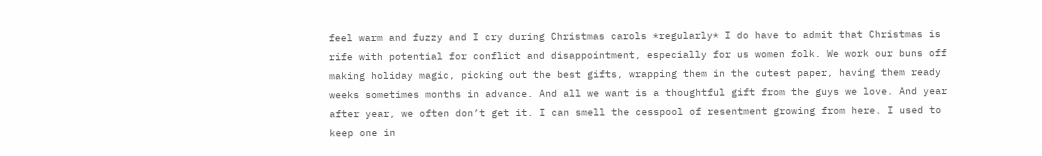feel warm and fuzzy and I cry during Christmas carols *regularly* I do have to admit that Christmas is rife with potential for conflict and disappointment, especially for us women folk. We work our buns off making holiday magic, picking out the best gifts, wrapping them in the cutest paper, having them ready weeks sometimes months in advance. And all we want is a thoughtful gift from the guys we love. And year after year, we often don’t get it. I can smell the cesspool of resentment growing from here. I used to keep one in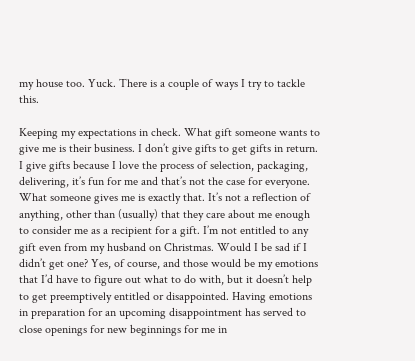my house too. Yuck. There is a couple of ways I try to tackle this.

Keeping my expectations in check. What gift someone wants to give me is their business. I don’t give gifts to get gifts in return. I give gifts because I love the process of selection, packaging, delivering, it’s fun for me and that’s not the case for everyone. What someone gives me is exactly that. It’s not a reflection of anything, other than (usually) that they care about me enough to consider me as a recipient for a gift. I’m not entitled to any gift even from my husband on Christmas. Would I be sad if I didn’t get one? Yes, of course, and those would be my emotions that I’d have to figure out what to do with, but it doesn’t help to get preemptively entitled or disappointed. Having emotions in preparation for an upcoming disappointment has served to close openings for new beginnings for me in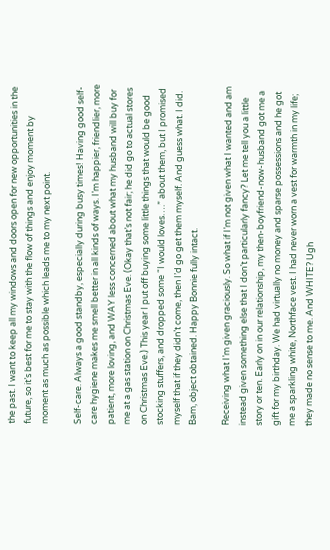the past. I want to keep all my windows and doors open for new opportunities in the future, so it’s best for me to stay with the flow of things and enjoy moment by moment as much as possible which leads me to my next point.

Self-care. Always a good standby, especially during busy times! Having good self-care hygiene makes me smell better in all kinds of ways. I’m happier, friendlier, more patient, more loving, and WAY less concerned about what my husband will buy for me at a gas station on Christmas Eve. (Okay that’s not fair; he did go to actual stores on Christmas Eve.) This year I put off buying some little things that would be good stocking stuffers, and dropped some “I would loves….” about them, but I promised myself that if they didn’t come, then I’d go get them myself. And guess what. I did. Bam, object obtained. Happy Bonnie fully intact.

Receiving what I’m given graciously. So what if I’m not given what I wanted and am instead given something else that I don’t particularly fancy? Let me tell you a little story or ten. Early on in our relationship, my then-boyfriend-now-husband got me a gift for my birthday. We had virtually no money and sparse possessions and he got me a sparkling white, Northface vest. I had never worn a vest for warmth in my life; they made no sense to me. And WHITE? Ugh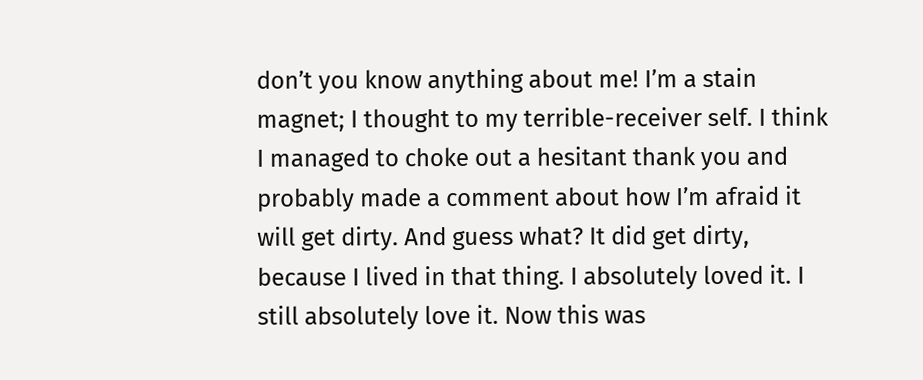don’t you know anything about me! I’m a stain magnet; I thought to my terrible-receiver self. I think I managed to choke out a hesitant thank you and probably made a comment about how I’m afraid it will get dirty. And guess what? It did get dirty, because I lived in that thing. I absolutely loved it. I still absolutely love it. Now this was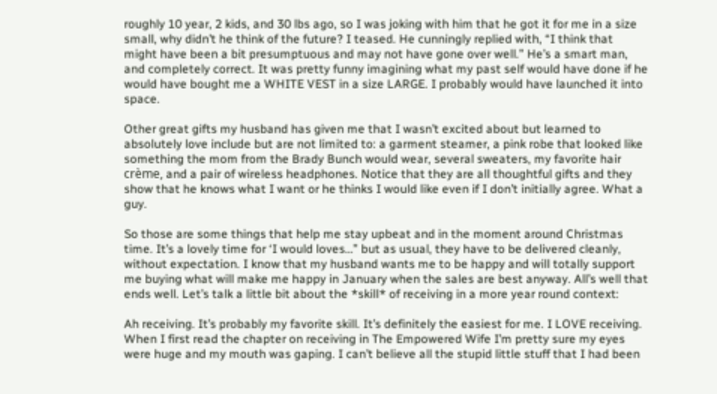roughly 10 year, 2 kids, and 30 lbs ago, so I was joking with him that he got it for me in a size small, why didn’t he think of the future? I teased. He cunningly replied with, “I think that might have been a bit presumptuous and may not have gone over well.” He’s a smart man, and completely correct. It was pretty funny imagining what my past self would have done if he would have bought me a WHITE VEST in a size LARGE. I probably would have launched it into space.

Other great gifts my husband has given me that I wasn’t excited about but learned to absolutely love include but are not limited to: a garment steamer, a pink robe that looked like something the mom from the Brady Bunch would wear, several sweaters, my favorite hair crème, and a pair of wireless headphones. Notice that they are all thoughtful gifts and they show that he knows what I want or he thinks I would like even if I don’t initially agree. What a guy.

So those are some things that help me stay upbeat and in the moment around Christmas time. It’s a lovely time for ‘I would loves…” but as usual, they have to be delivered cleanly, without expectation. I know that my husband wants me to be happy and will totally support me buying what will make me happy in January when the sales are best anyway. All’s well that ends well. Let’s talk a little bit about the *skill* of receiving in a more year round context:

Ah receiving. It’s probably my favorite skill. It’s definitely the easiest for me. I LOVE receiving. When I first read the chapter on receiving in The Empowered Wife I’m pretty sure my eyes were huge and my mouth was gaping. I can’t believe all the stupid little stuff that I had been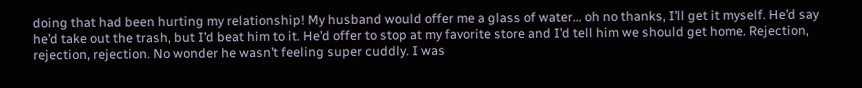doing that had been hurting my relationship! My husband would offer me a glass of water… oh no thanks, I’ll get it myself. He’d say he’d take out the trash, but I’d beat him to it. He’d offer to stop at my favorite store and I’d tell him we should get home. Rejection, rejection, rejection. No wonder he wasn’t feeling super cuddly. I was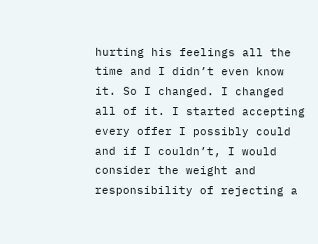hurting his feelings all the time and I didn’t even know it. So I changed. I changed all of it. I started accepting every offer I possibly could and if I couldn’t, I would consider the weight and responsibility of rejecting a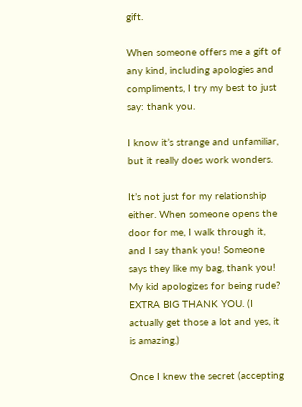gift.

When someone offers me a gift of any kind, including apologies and compliments, I try my best to just say: thank you.

I know it’s strange and unfamiliar, but it really does work wonders.

It’s not just for my relationship either. When someone opens the door for me, I walk through it, and I say thank you! Someone says they like my bag, thank you! My kid apologizes for being rude? EXTRA BIG THANK YOU. (I actually get those a lot and yes, it is amazing.)

Once I knew the secret (accepting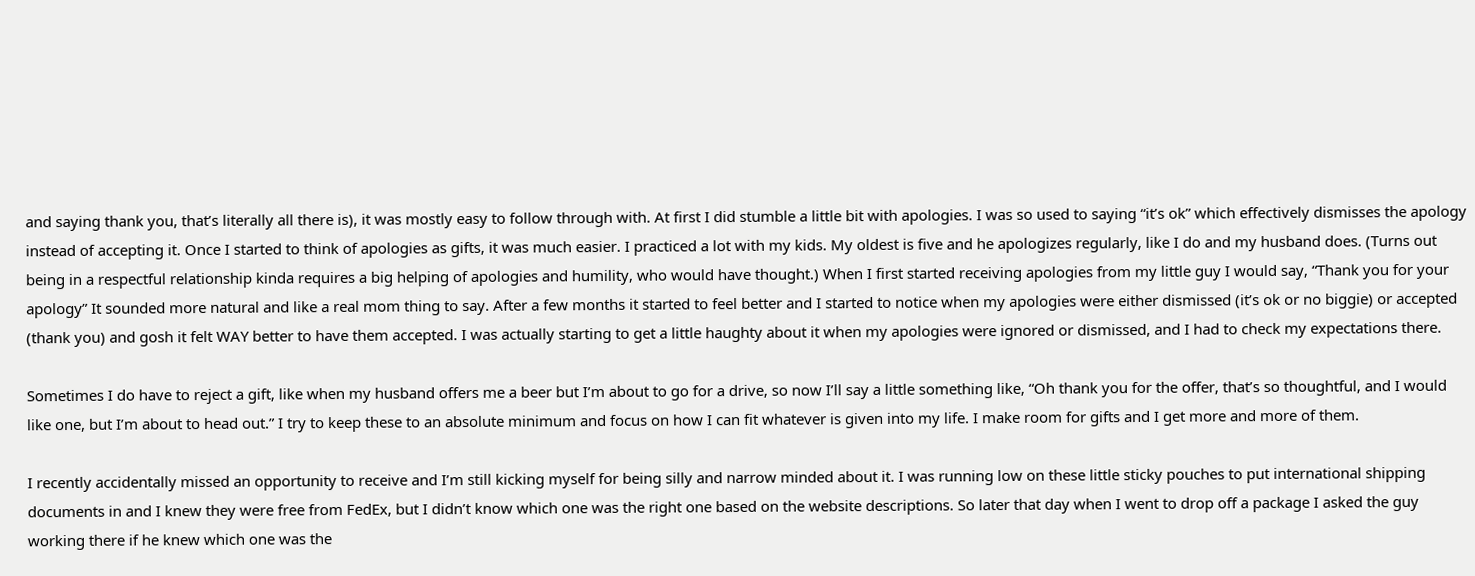and saying thank you, that’s literally all there is), it was mostly easy to follow through with. At first I did stumble a little bit with apologies. I was so used to saying “it’s ok” which effectively dismisses the apology instead of accepting it. Once I started to think of apologies as gifts, it was much easier. I practiced a lot with my kids. My oldest is five and he apologizes regularly, like I do and my husband does. (Turns out being in a respectful relationship kinda requires a big helping of apologies and humility, who would have thought.) When I first started receiving apologies from my little guy I would say, “Thank you for your apology” It sounded more natural and like a real mom thing to say. After a few months it started to feel better and I started to notice when my apologies were either dismissed (it’s ok or no biggie) or accepted (thank you) and gosh it felt WAY better to have them accepted. I was actually starting to get a little haughty about it when my apologies were ignored or dismissed, and I had to check my expectations there.

Sometimes I do have to reject a gift, like when my husband offers me a beer but I’m about to go for a drive, so now I’ll say a little something like, “Oh thank you for the offer, that’s so thoughtful, and I would like one, but I’m about to head out.” I try to keep these to an absolute minimum and focus on how I can fit whatever is given into my life. I make room for gifts and I get more and more of them.

I recently accidentally missed an opportunity to receive and I’m still kicking myself for being silly and narrow minded about it. I was running low on these little sticky pouches to put international shipping documents in and I knew they were free from FedEx, but I didn’t know which one was the right one based on the website descriptions. So later that day when I went to drop off a package I asked the guy working there if he knew which one was the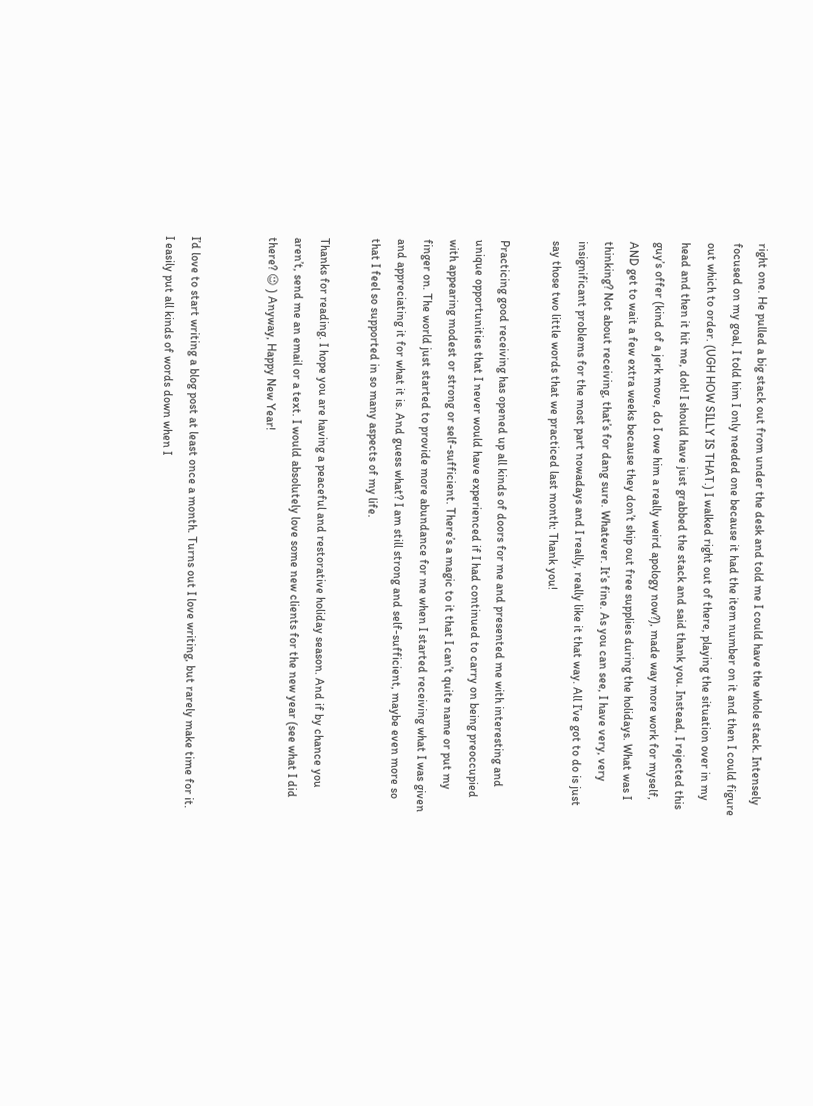right one. He pulled a big stack out from under the desk and told me I could have the whole stack. Intensely focused on my goal, I told him I only needed one because it had the item number on it and then I could figure out which to order. (UGH HOW SILLY IS THAT.) I walked right out of there, playing the situation over in my head and then it hit me, doh! I should have just grabbed the stack and said thank you. Instead, I rejected this guy’s offer (kind of a jerk move, do I owe him a really weird apology now?), made way more work for myself, AND get to wait a few extra weeks because they don’t ship out free supplies during the holidays. What was I thinking? Not about receiving, that’s for dang sure. Whatever. It’s fine. As you can see, I have very, very insignificant problems for the most part nowadays and I really, really like it that way. All I’ve got to do is just say those two little words that we practiced last month: Thank you!

Practicing good receiving has opened up all kinds of doors for me and presented me with interesting and unique opportunities that I never would have experienced if I had continued to carry on being preoccupied with appearing modest or strong or self-sufficient. There’s a magic to it that I can’t quite name or put my finger on. The world just started to provide more abundance for me when I started receiving what I was given and appreciating it for what it is. And guess what? I am still strong and self-sufficient, maybe even more so that I feel so supported in so many aspects of my life.

Thanks for reading. I hope you are having a peaceful and restorative holiday season. And if by chance you aren’t, send me an email or a text. I would absolutely love some new clients for the new year (see what I did there? 😉 ) Anyway, Happy New Year!


I’d love to start writing a blog post at least once a month. Turns out I love writing, but rarely make time for it. I easily put all kinds of words down when I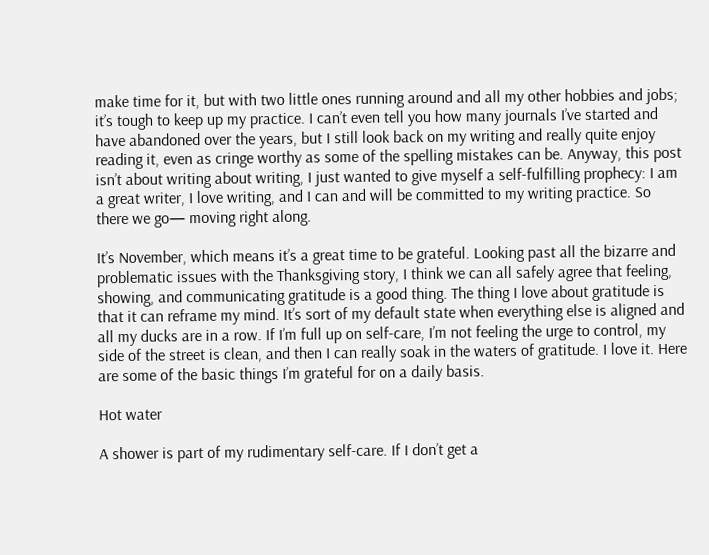make time for it, but with two little ones running around and all my other hobbies and jobs; it’s tough to keep up my practice. I can’t even tell you how many journals I’ve started and have abandoned over the years, but I still look back on my writing and really quite enjoy reading it, even as cringe worthy as some of the spelling mistakes can be. Anyway, this post isn’t about writing about writing, I just wanted to give myself a self-fulfilling prophecy: I am a great writer, I love writing, and I can and will be committed to my writing practice. So there we go— moving right along.

It’s November, which means it’s a great time to be grateful. Looking past all the bizarre and problematic issues with the Thanksgiving story, I think we can all safely agree that feeling, showing, and communicating gratitude is a good thing. The thing I love about gratitude is that it can reframe my mind. It’s sort of my default state when everything else is aligned and all my ducks are in a row. If I’m full up on self-care, I’m not feeling the urge to control, my side of the street is clean, and then I can really soak in the waters of gratitude. I love it. Here are some of the basic things I’m grateful for on a daily basis.

Hot water

A shower is part of my rudimentary self-care. If I don’t get a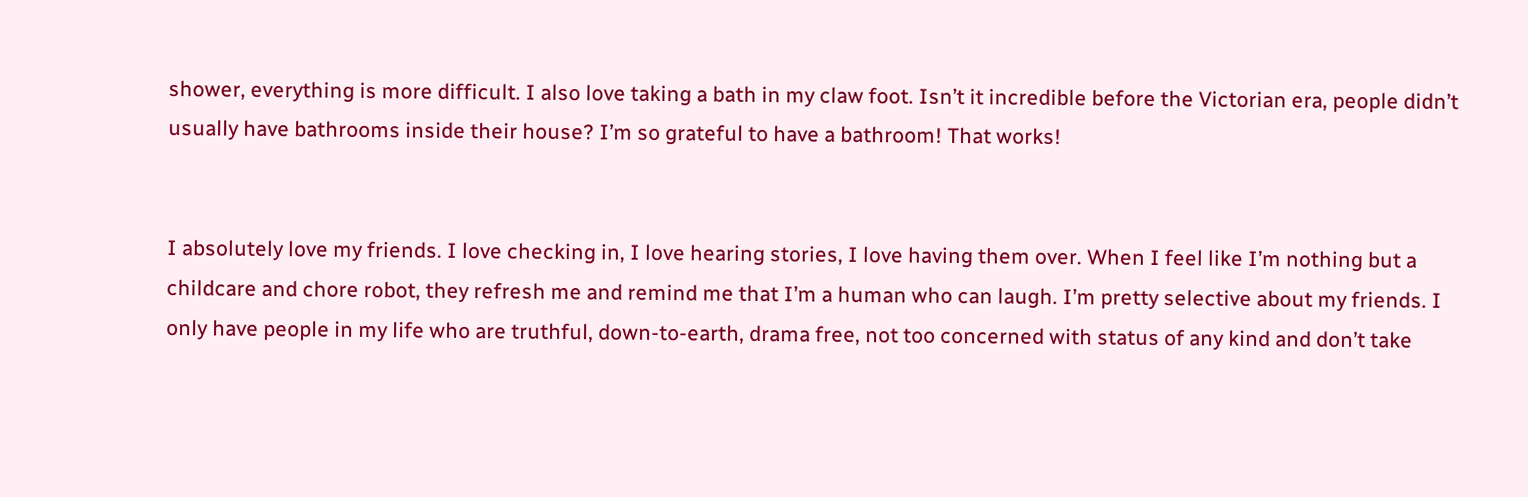shower, everything is more difficult. I also love taking a bath in my claw foot. Isn’t it incredible before the Victorian era, people didn’t usually have bathrooms inside their house? I’m so grateful to have a bathroom! That works!


I absolutely love my friends. I love checking in, I love hearing stories, I love having them over. When I feel like I’m nothing but a childcare and chore robot, they refresh me and remind me that I’m a human who can laugh. I’m pretty selective about my friends. I only have people in my life who are truthful, down-to-earth, drama free, not too concerned with status of any kind and don’t take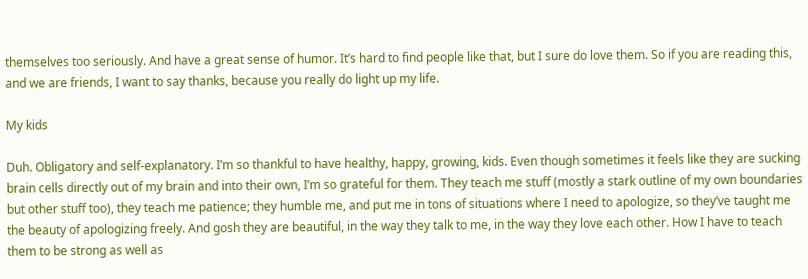themselves too seriously. And have a great sense of humor. It’s hard to find people like that, but I sure do love them. So if you are reading this, and we are friends, I want to say thanks, because you really do light up my life.

My kids

Duh. Obligatory and self-explanatory. I’m so thankful to have healthy, happy, growing, kids. Even though sometimes it feels like they are sucking brain cells directly out of my brain and into their own, I’m so grateful for them. They teach me stuff (mostly a stark outline of my own boundaries but other stuff too), they teach me patience; they humble me, and put me in tons of situations where I need to apologize, so they’ve taught me the beauty of apologizing freely. And gosh they are beautiful, in the way they talk to me, in the way they love each other. How I have to teach them to be strong as well as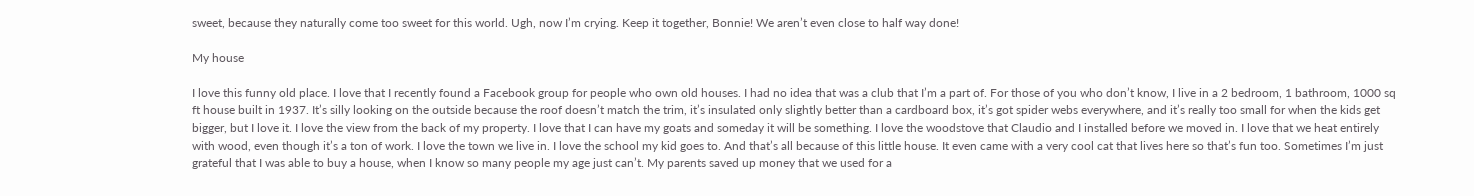sweet, because they naturally come too sweet for this world. Ugh, now I’m crying. Keep it together, Bonnie! We aren’t even close to half way done!

My house

I love this funny old place. I love that I recently found a Facebook group for people who own old houses. I had no idea that was a club that I’m a part of. For those of you who don’t know, I live in a 2 bedroom, 1 bathroom, 1000 sq ft house built in 1937. It’s silly looking on the outside because the roof doesn’t match the trim, it’s insulated only slightly better than a cardboard box, it’s got spider webs everywhere, and it’s really too small for when the kids get bigger, but I love it. I love the view from the back of my property. I love that I can have my goats and someday it will be something. I love the woodstove that Claudio and I installed before we moved in. I love that we heat entirely with wood, even though it’s a ton of work. I love the town we live in. I love the school my kid goes to. And that’s all because of this little house. It even came with a very cool cat that lives here so that’s fun too. Sometimes I’m just grateful that I was able to buy a house, when I know so many people my age just can’t. My parents saved up money that we used for a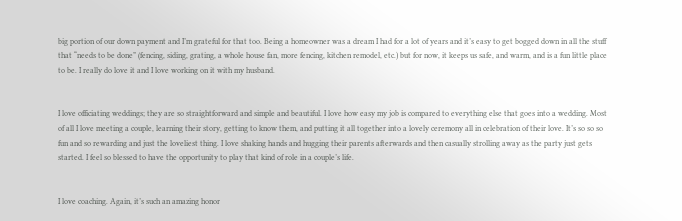big portion of our down payment and I’m grateful for that too. Being a homeowner was a dream I had for a lot of years and it’s easy to get bogged down in all the stuff that “needs to be done” (fencing, siding, grating, a whole house fan, more fencing, kitchen remodel, etc.) but for now, it keeps us safe, and warm, and is a fun little place to be. I really do love it and I love working on it with my husband.


I love officiating weddings; they are so straightforward and simple and beautiful. I love how easy my job is compared to everything else that goes into a wedding. Most of all I love meeting a couple, learning their story, getting to know them, and putting it all together into a lovely ceremony all in celebration of their love. It’s so so so fun and so rewarding and just the loveliest thing. I love shaking hands and hugging their parents afterwards and then casually strolling away as the party just gets started. I feel so blessed to have the opportunity to play that kind of role in a couple’s life.


I love coaching. Again, it’s such an amazing honor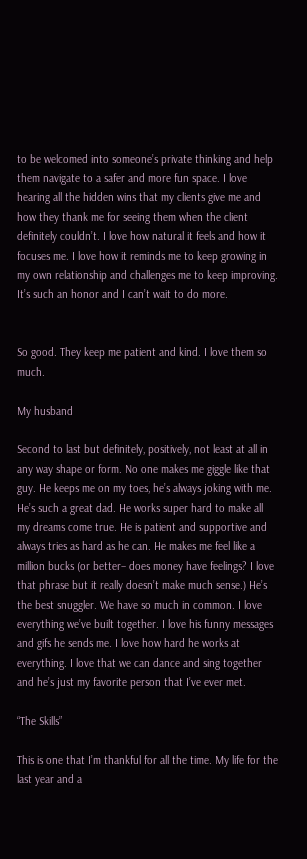to be welcomed into someone’s private thinking and help them navigate to a safer and more fun space. I love hearing all the hidden wins that my clients give me and how they thank me for seeing them when the client definitely couldn’t. I love how natural it feels and how it focuses me. I love how it reminds me to keep growing in my own relationship and challenges me to keep improving. It’s such an honor and I can’t wait to do more.


So good. They keep me patient and kind. I love them so much.

My husband

Second to last but definitely, positively, not least at all in any way shape or form. No one makes me giggle like that guy. He keeps me on my toes, he’s always joking with me. He’s such a great dad. He works super hard to make all my dreams come true. He is patient and supportive and always tries as hard as he can. He makes me feel like a million bucks (or better– does money have feelings? I love that phrase but it really doesn’t make much sense.) He’s the best snuggler. We have so much in common. I love everything we’ve built together. I love his funny messages and gifs he sends me. I love how hard he works at everything. I love that we can dance and sing together and he’s just my favorite person that I’ve ever met.

“The Skills”

This is one that I’m thankful for all the time. My life for the last year and a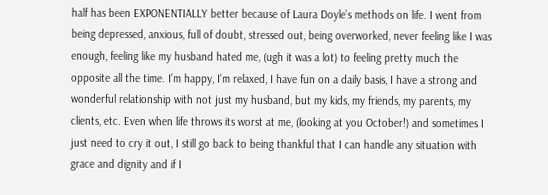half has been EXPONENTIALLY better because of Laura Doyle’s methods on life. I went from being depressed, anxious, full of doubt, stressed out, being overworked, never feeling like I was enough, feeling like my husband hated me, (ugh it was a lot) to feeling pretty much the opposite all the time. I’m happy, I’m relaxed, I have fun on a daily basis, I have a strong and wonderful relationship with not just my husband, but my kids, my friends, my parents, my clients, etc. Even when life throws its worst at me, (looking at you October!) and sometimes I just need to cry it out, I still go back to being thankful that I can handle any situation with grace and dignity and if I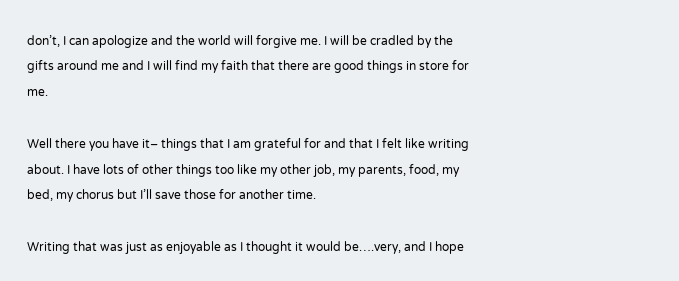don’t, I can apologize and the world will forgive me. I will be cradled by the gifts around me and I will find my faith that there are good things in store for me.

Well there you have it– things that I am grateful for and that I felt like writing about. I have lots of other things too like my other job, my parents, food, my bed, my chorus but I’ll save those for another time.

Writing that was just as enjoyable as I thought it would be….very, and I hope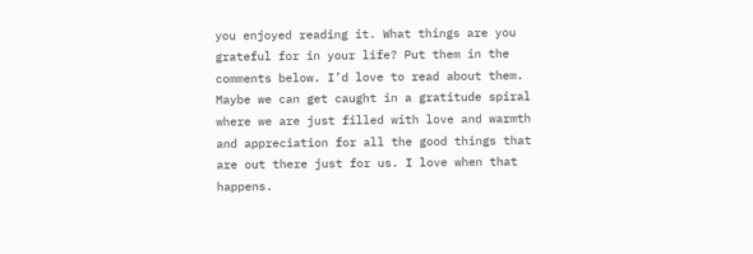you enjoyed reading it. What things are you grateful for in your life? Put them in the comments below. I’d love to read about them. Maybe we can get caught in a gratitude spiral where we are just filled with love and warmth and appreciation for all the good things that are out there just for us. I love when that happens.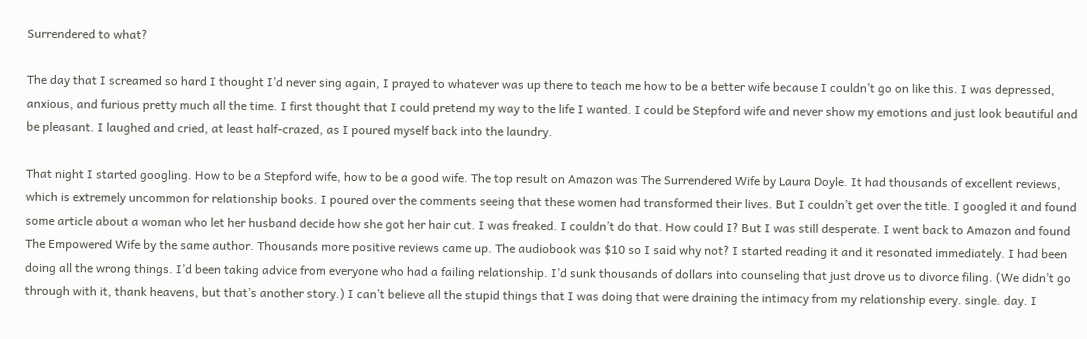Surrendered to what?

The day that I screamed so hard I thought I’d never sing again, I prayed to whatever was up there to teach me how to be a better wife because I couldn’t go on like this. I was depressed, anxious, and furious pretty much all the time. I first thought that I could pretend my way to the life I wanted. I could be Stepford wife and never show my emotions and just look beautiful and be pleasant. I laughed and cried, at least half-crazed, as I poured myself back into the laundry.

That night I started googling. How to be a Stepford wife, how to be a good wife. The top result on Amazon was The Surrendered Wife by Laura Doyle. It had thousands of excellent reviews, which is extremely uncommon for relationship books. I poured over the comments seeing that these women had transformed their lives. But I couldn’t get over the title. I googled it and found some article about a woman who let her husband decide how she got her hair cut. I was freaked. I couldn’t do that. How could I? But I was still desperate. I went back to Amazon and found The Empowered Wife by the same author. Thousands more positive reviews came up. The audiobook was $10 so I said why not? I started reading it and it resonated immediately. I had been doing all the wrong things. I’d been taking advice from everyone who had a failing relationship. I’d sunk thousands of dollars into counseling that just drove us to divorce filing. (We didn’t go through with it, thank heavens, but that’s another story.) I can’t believe all the stupid things that I was doing that were draining the intimacy from my relationship every. single. day. I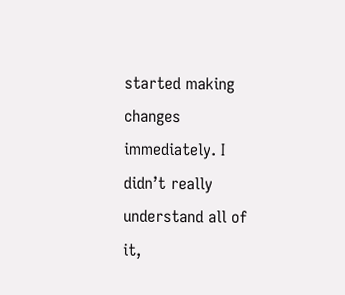started making changes immediately. I didn’t really understand all of it,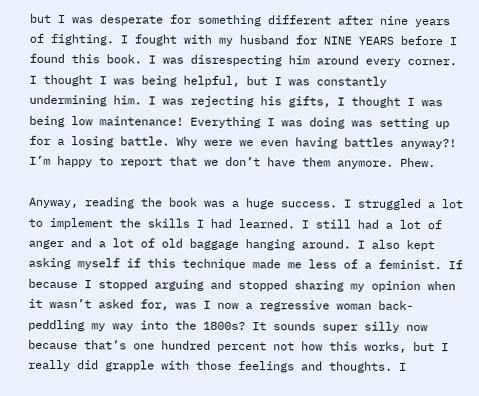but I was desperate for something different after nine years of fighting. I fought with my husband for NINE YEARS before I found this book. I was disrespecting him around every corner. I thought I was being helpful, but I was constantly undermining him. I was rejecting his gifts, I thought I was being low maintenance! Everything I was doing was setting up for a losing battle. Why were we even having battles anyway?! I’m happy to report that we don’t have them anymore. Phew.

Anyway, reading the book was a huge success. I struggled a lot to implement the skills I had learned. I still had a lot of anger and a lot of old baggage hanging around. I also kept asking myself if this technique made me less of a feminist. If because I stopped arguing and stopped sharing my opinion when it wasn’t asked for, was I now a regressive woman back-peddling my way into the 1800s? It sounds super silly now because that’s one hundred percent not how this works, but I really did grapple with those feelings and thoughts. I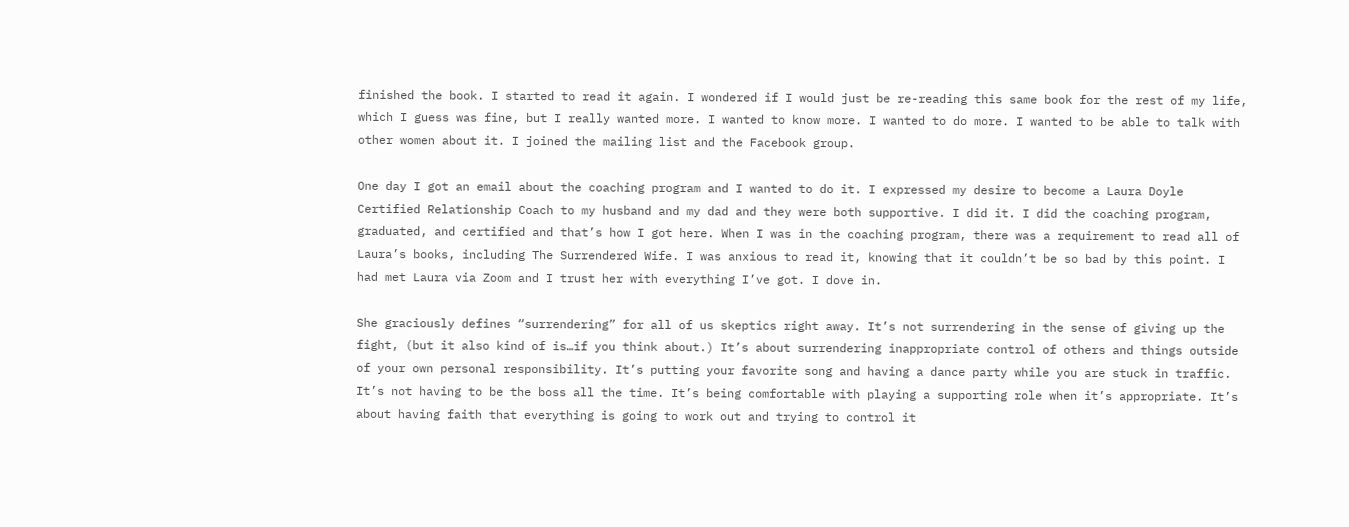finished the book. I started to read it again. I wondered if I would just be re-reading this same book for the rest of my life, which I guess was fine, but I really wanted more. I wanted to know more. I wanted to do more. I wanted to be able to talk with other women about it. I joined the mailing list and the Facebook group.

One day I got an email about the coaching program and I wanted to do it. I expressed my desire to become a Laura Doyle Certified Relationship Coach to my husband and my dad and they were both supportive. I did it. I did the coaching program, graduated, and certified and that’s how I got here. When I was in the coaching program, there was a requirement to read all of Laura’s books, including The Surrendered Wife. I was anxious to read it, knowing that it couldn’t be so bad by this point. I had met Laura via Zoom and I trust her with everything I’ve got. I dove in.

She graciously defines “surrendering” for all of us skeptics right away. It’s not surrendering in the sense of giving up the fight, (but it also kind of is…if you think about.) It’s about surrendering inappropriate control of others and things outside of your own personal responsibility. It’s putting your favorite song and having a dance party while you are stuck in traffic. It’s not having to be the boss all the time. It’s being comfortable with playing a supporting role when it’s appropriate. It’s about having faith that everything is going to work out and trying to control it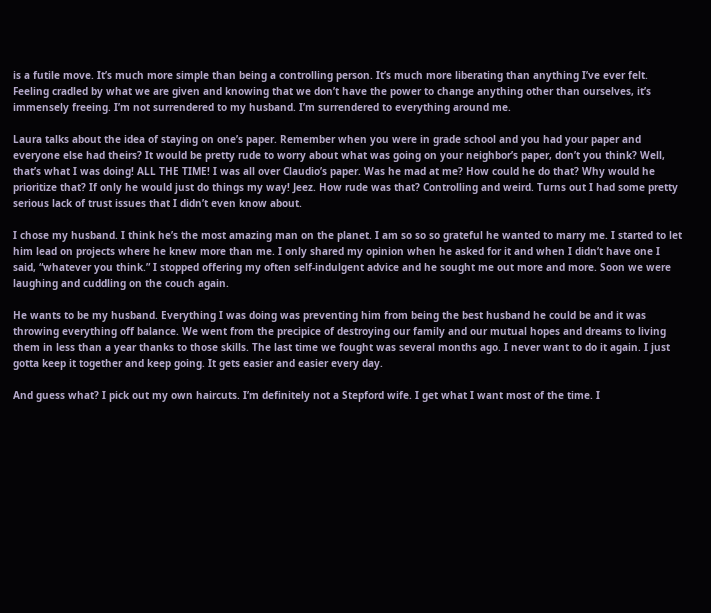is a futile move. It’s much more simple than being a controlling person. It’s much more liberating than anything I’ve ever felt. Feeling cradled by what we are given and knowing that we don’t have the power to change anything other than ourselves, it’s immensely freeing. I’m not surrendered to my husband. I’m surrendered to everything around me.

Laura talks about the idea of staying on one’s paper. Remember when you were in grade school and you had your paper and everyone else had theirs? It would be pretty rude to worry about what was going on your neighbor’s paper, don’t you think? Well, that’s what I was doing! ALL THE TIME! I was all over Claudio’s paper. Was he mad at me? How could he do that? Why would he prioritize that? If only he would just do things my way! Jeez. How rude was that? Controlling and weird. Turns out I had some pretty serious lack of trust issues that I didn’t even know about.

I chose my husband. I think he’s the most amazing man on the planet. I am so so so grateful he wanted to marry me. I started to let him lead on projects where he knew more than me. I only shared my opinion when he asked for it and when I didn’t have one I said, “whatever you think.” I stopped offering my often self-indulgent advice and he sought me out more and more. Soon we were laughing and cuddling on the couch again.

He wants to be my husband. Everything I was doing was preventing him from being the best husband he could be and it was throwing everything off balance. We went from the precipice of destroying our family and our mutual hopes and dreams to living them in less than a year thanks to those skills. The last time we fought was several months ago. I never want to do it again. I just gotta keep it together and keep going. It gets easier and easier every day.

And guess what? I pick out my own haircuts. I’m definitely not a Stepford wife. I get what I want most of the time. I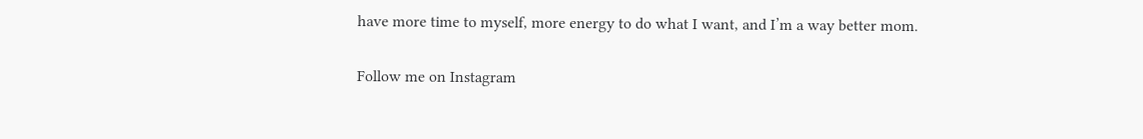have more time to myself, more energy to do what I want, and I’m a way better mom.

Follow me on Instagram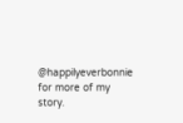@happilyeverbonnie for more of my story.